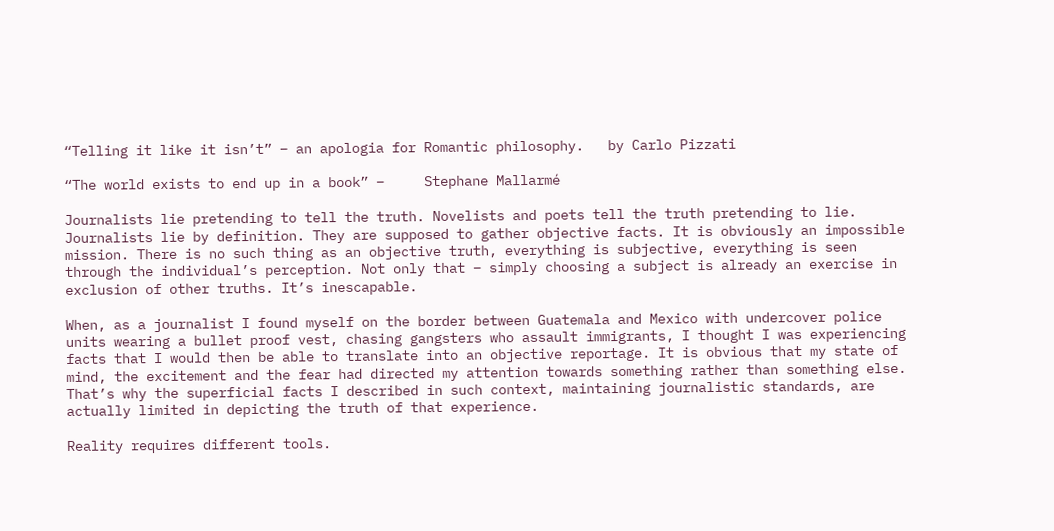“Telling it like it isn’t” – an apologia for Romantic philosophy.   by Carlo Pizzati

“The world exists to end up in a book” –     Stephane Mallarmé

Journalists lie pretending to tell the truth. Novelists and poets tell the truth pretending to lie. Journalists lie by definition. They are supposed to gather objective facts. It is obviously an impossible mission. There is no such thing as an objective truth, everything is subjective, everything is seen through the individual’s perception. Not only that – simply choosing a subject is already an exercise in exclusion of other truths. It’s inescapable.

When, as a journalist I found myself on the border between Guatemala and Mexico with undercover police units wearing a bullet proof vest, chasing gangsters who assault immigrants, I thought I was experiencing facts that I would then be able to translate into an objective reportage. It is obvious that my state of mind, the excitement and the fear had directed my attention towards something rather than something else. That’s why the superficial facts I described in such context, maintaining journalistic standards, are actually limited in depicting the truth of that experience.

Reality requires different tools.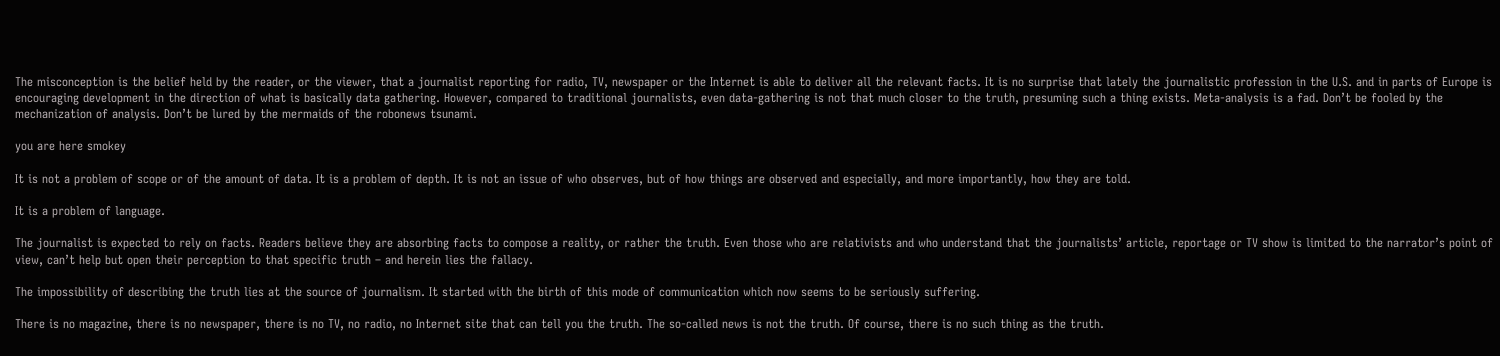The misconception is the belief held by the reader, or the viewer, that a journalist reporting for radio, TV, newspaper or the Internet is able to deliver all the relevant facts. It is no surprise that lately the journalistic profession in the U.S. and in parts of Europe is encouraging development in the direction of what is basically data gathering. However, compared to traditional journalists, even data-gathering is not that much closer to the truth, presuming such a thing exists. Meta-analysis is a fad. Don’t be fooled by the mechanization of analysis. Don’t be lured by the mermaids of the robonews tsunami.

you are here smokey

It is not a problem of scope or of the amount of data. It is a problem of depth. It is not an issue of who observes, but of how things are observed and especially, and more importantly, how they are told.

It is a problem of language.

The journalist is expected to rely on facts. Readers believe they are absorbing facts to compose a reality, or rather the truth. Even those who are relativists and who understand that the journalists’ article, reportage or TV show is limited to the narrator’s point of view, can’t help but open their perception to that specific truth – and herein lies the fallacy.

The impossibility of describing the truth lies at the source of journalism. It started with the birth of this mode of communication which now seems to be seriously suffering.

There is no magazine, there is no newspaper, there is no TV, no radio, no Internet site that can tell you the truth. The so-called news is not the truth. Of course, there is no such thing as the truth.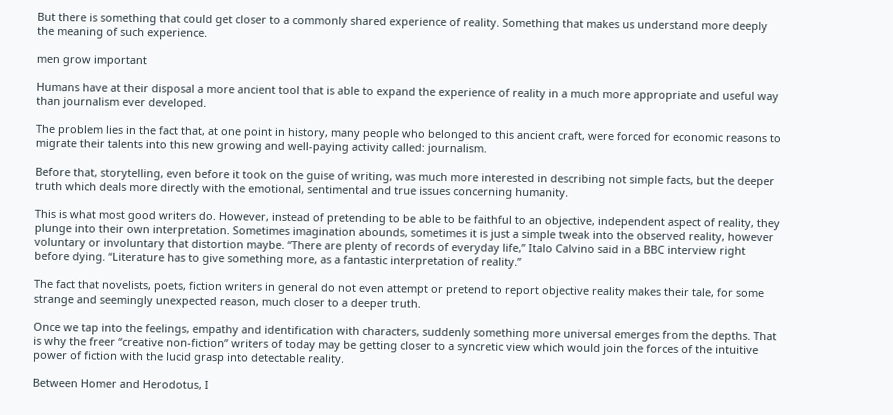But there is something that could get closer to a commonly shared experience of reality. Something that makes us understand more deeply the meaning of such experience.

men grow important

Humans have at their disposal a more ancient tool that is able to expand the experience of reality in a much more appropriate and useful way than journalism ever developed.

The problem lies in the fact that, at one point in history, many people who belonged to this ancient craft, were forced for economic reasons to migrate their talents into this new growing and well-paying activity called: journalism.

Before that, storytelling, even before it took on the guise of writing, was much more interested in describing not simple facts, but the deeper truth which deals more directly with the emotional, sentimental and true issues concerning humanity.

This is what most good writers do. However, instead of pretending to be able to be faithful to an objective, independent aspect of reality, they plunge into their own interpretation. Sometimes imagination abounds, sometimes it is just a simple tweak into the observed reality, however voluntary or involuntary that distortion maybe. “There are plenty of records of everyday life,” Italo Calvino said in a BBC interview right before dying. “Literature has to give something more, as a fantastic interpretation of reality.”

The fact that novelists, poets, fiction writers in general do not even attempt or pretend to report objective reality makes their tale, for some strange and seemingly unexpected reason, much closer to a deeper truth.

Once we tap into the feelings, empathy and identification with characters, suddenly something more universal emerges from the depths. That is why the freer “creative non-fiction” writers of today may be getting closer to a syncretic view which would join the forces of the intuitive power of fiction with the lucid grasp into detectable reality.

Between Homer and Herodotus, I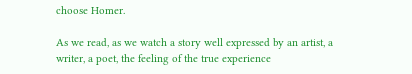choose Homer.

As we read, as we watch a story well expressed by an artist, a writer, a poet, the feeling of the true experience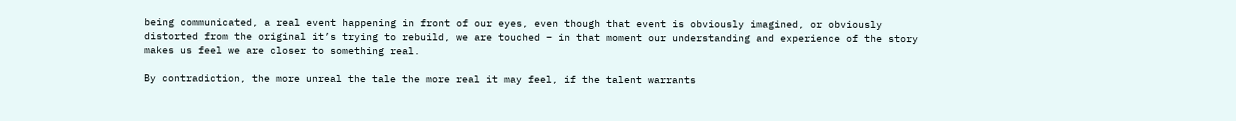being communicated, a real event happening in front of our eyes, even though that event is obviously imagined, or obviously distorted from the original it’s trying to rebuild, we are touched – in that moment our understanding and experience of the story makes us feel we are closer to something real.

By contradiction, the more unreal the tale the more real it may feel, if the talent warrants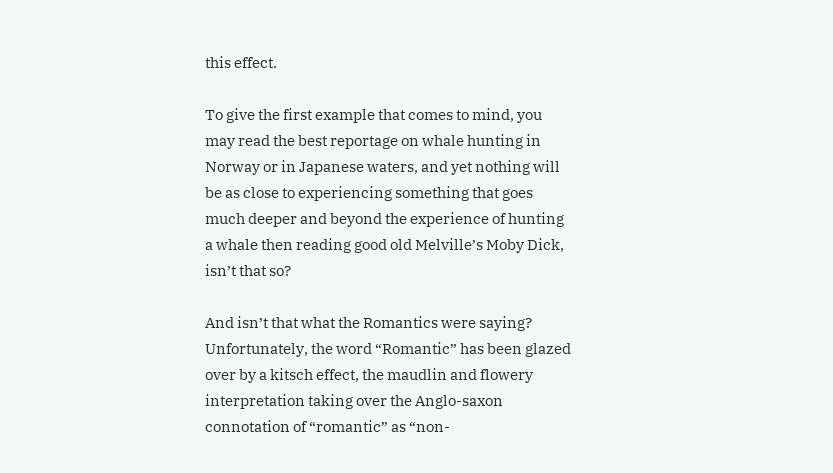this effect.

To give the first example that comes to mind, you may read the best reportage on whale hunting in Norway or in Japanese waters, and yet nothing will be as close to experiencing something that goes much deeper and beyond the experience of hunting a whale then reading good old Melville’s Moby Dick, isn’t that so?

And isn’t that what the Romantics were saying? Unfortunately, the word “Romantic” has been glazed over by a kitsch effect, the maudlin and flowery interpretation taking over the Anglo-saxon connotation of “romantic” as “non-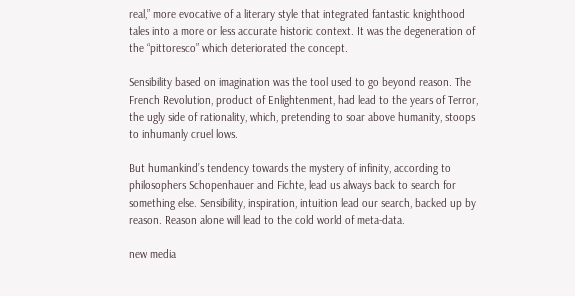real,” more evocative of a literary style that integrated fantastic knighthood tales into a more or less accurate historic context. It was the degeneration of the “pittoresco” which deteriorated the concept.

Sensibility based on imagination was the tool used to go beyond reason. The French Revolution, product of Enlightenment, had lead to the years of Terror, the ugly side of rationality, which, pretending to soar above humanity, stoops to inhumanly cruel lows.

But humankind’s tendency towards the mystery of infinity, according to philosophers Schopenhauer and Fichte, lead us always back to search for something else. Sensibility, inspiration, intuition lead our search, backed up by reason. Reason alone will lead to the cold world of meta-data.

new media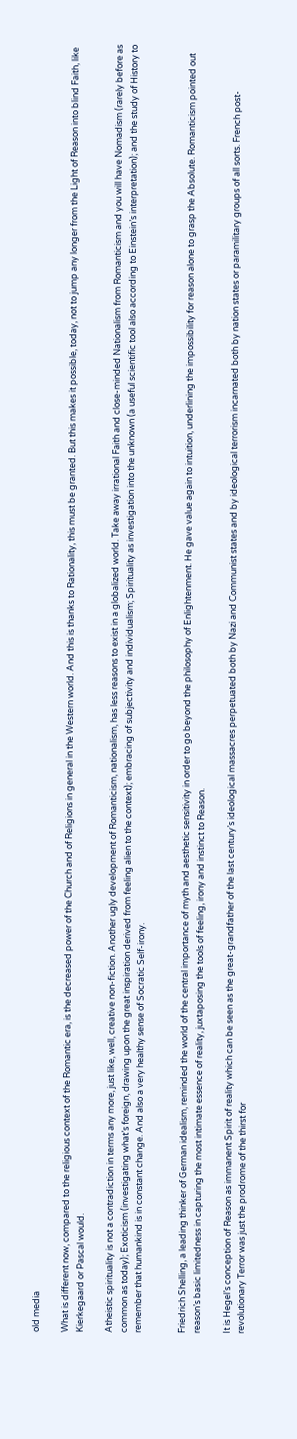old media

What is different now, compared to the religious context of the Romantic era, is the decreased power of the Church and of Religions in general in the Western world. And this is thanks to Rationality, this must be granted. But this makes it possible, today, not to jump any longer from the Light of Reason into blind Faith, like Kierkegaard or Pascal would.

Atheistic spirituality is not a contradiction in terms any more, just like, well, creative non-fiction. Another ugly development of Romanticism, nationalism, has less reasons to exist in a globalized world. Take away irrational Faith and close-minded Nationalism from Romanticism and you will have Nomadism (rarely before as common as today); Exoticism (investigating what’s foreign, drawing upon the great inspiration derived from feeling alien to the context); embracing of subjectivity and individualism; Spirituality as investigation into the unknown (a useful scientific tool also according to Einstein’s interpretation); and the study of History to remember that humankind is in constant change. And also a very healthy sense of Socratic Self-irony.


Friedrich Shelling, a leading thinker of German idealism, reminded the world of the central importance of myth and aesthetic sensitivity in order to go beyond the philosophy of Enlightenment. He gave value again to intuition, underlining the impossibility for reason alone to grasp the Absolute. Romanticism pointed out reason’s basic limitedness in capturing the most intimate essence of reality, juxtaposing the tools of feeling, irony and instinct to Reason.

It is Hegel’s conception of Reason as immanent Spirit of reality which can be seen as the great-grandfather of the last century’s ideological massacres perpetuated both by Nazi and Communist states and by ideological terrorism incarnated both by nation states or paramilitary groups of all sorts. French post-revolutionary Terror was just the prodrome of the thirst for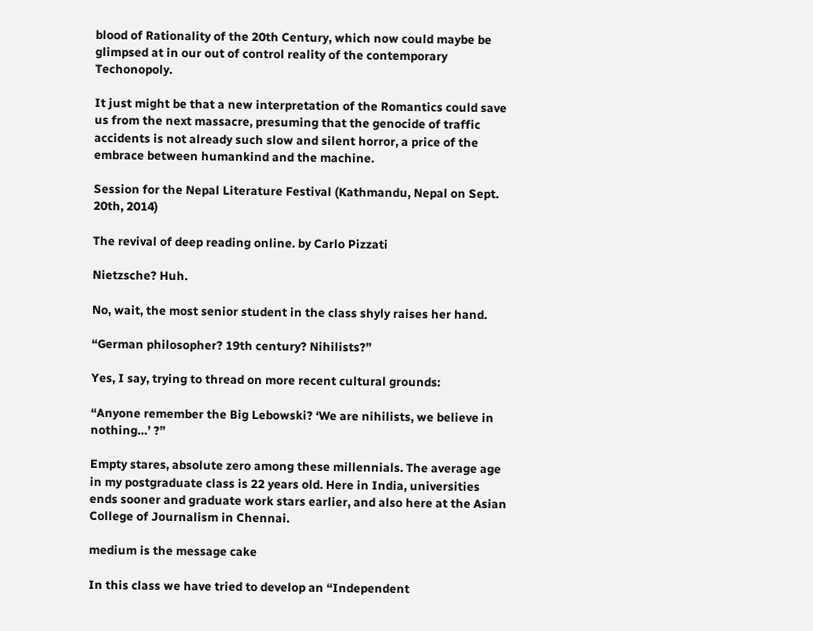blood of Rationality of the 20th Century, which now could maybe be glimpsed at in our out of control reality of the contemporary Techonopoly.

It just might be that a new interpretation of the Romantics could save us from the next massacre, presuming that the genocide of traffic accidents is not already such slow and silent horror, a price of the embrace between humankind and the machine.

Session for the Nepal Literature Festival (Kathmandu, Nepal on Sept. 20th, 2014)

The revival of deep reading online. by Carlo Pizzati

Nietzsche? Huh.

No, wait, the most senior student in the class shyly raises her hand.

“German philosopher? 19th century? Nihilists?”

Yes, I say, trying to thread on more recent cultural grounds:

“Anyone remember the Big Lebowski? ‘We are nihilists, we believe in nothing…’ ?”

Empty stares, absolute zero among these millennials. The average age in my postgraduate class is 22 years old. Here in India, universities ends sooner and graduate work stars earlier, and also here at the Asian College of Journalism in Chennai.

medium is the message cake

In this class we have tried to develop an “Independent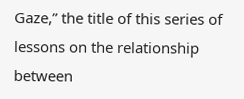Gaze,” the title of this series of lessons on the relationship between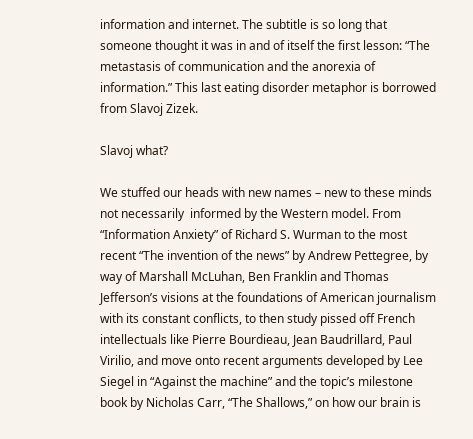information and internet. The subtitle is so long that someone thought it was in and of itself the first lesson: “The metastasis of communication and the anorexia of information.” This last eating disorder metaphor is borrowed from Slavoj Zizek.

Slavoj what?

We stuffed our heads with new names – new to these minds not necessarily  informed by the Western model. From “Information Anxiety” of Richard S. Wurman to the most recent “The invention of the news” by Andrew Pettegree, by way of Marshall McLuhan, Ben Franklin and Thomas Jefferson’s visions at the foundations of American journalism with its constant conflicts, to then study pissed off French intellectuals like Pierre Bourdieau, Jean Baudrillard, Paul Virilio, and move onto recent arguments developed by Lee Siegel in “Against the machine” and the topic’s milestone book by Nicholas Carr, “The Shallows,” on how our brain is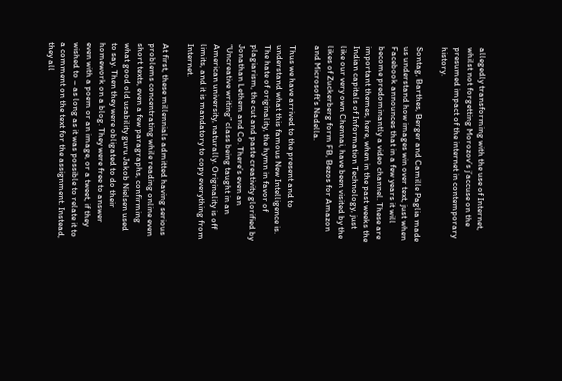allegedly transforming with the use of Internet, whilst not forgetting Morozov’s j’accuse on the presumed impact of the internet in contemporary history.

Sontag, Barthes, Berger and Camille Paglia made us understand how images win over text, just when Facebook announces that in a few years it will become predominantly a video channel. These are important themes, here, when in the past weeks the Indian capitals of Information Technology, just like our very own Chennai, have been visited by the likes of Zuckerberg form FB, Bezos for Amazon and Microsoft’s Nadella.

Thus we have arrived to the present and to understand what this famous New Intelligence is. The hate of originality, the hymn in favor of plagiarism, the cut and paste creativity glorified by Jonathan Lethem and Co. There’s even an “Uncreative writing” class being taught in an American university, naturally. Originality is off limits, and it is mandatory to copy everything from Internet.

At first, these millennials admitted having serious problems concentrating while reading online even short texts, even a few paragraphs, confirming what good old usability guru Jakob Nielsen used to say. Then they were obligated to do their homework on a blog. They were free to answer even with a poem or an image, or a tweet, if they wished to – as long as it was possible to relate it to a comment on the text for the assignment. Instead, they all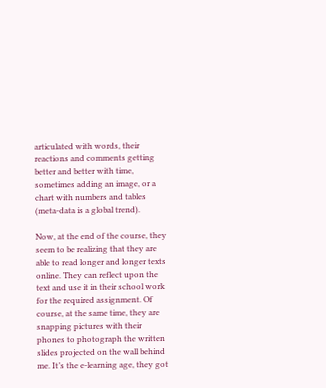articulated with words, their reactions and comments getting better and better with time, sometimes adding an image, or a chart with numbers and tables (meta-data is a global trend).

Now, at the end of the course, they seem to be realizing that they are able to read longer and longer texts online. They can reflect upon the text and use it in their school work for the required assignment. Of course, at the same time, they are snapping pictures with their phones to photograph the written slides projected on the wall behind me. It’s the e-learning age, they got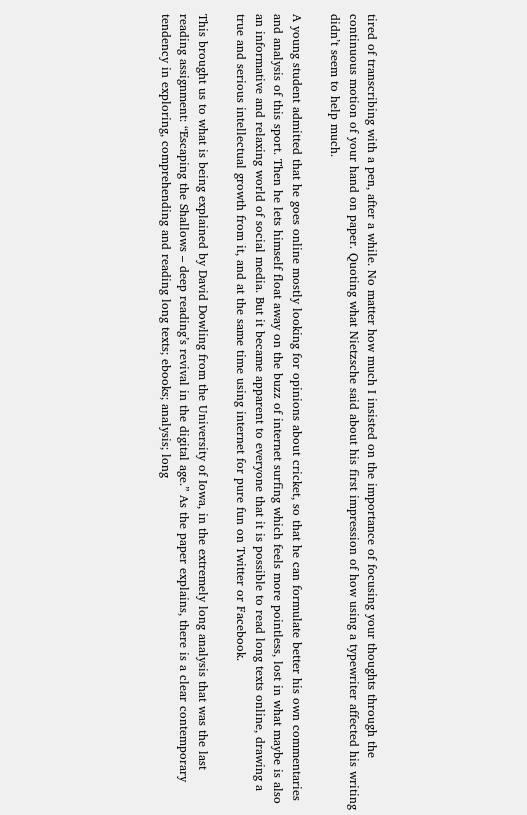tired of transcribing with a pen, after a while. No matter how much I insisted on the importance of focusing your thoughts through the continuous motion of your hand on paper. Quoting what Nietzsche said about his first impression of how using a typewriter affected his writing didn’t seem to help much.

A young student admitted that he goes online mostly looking for opinions about cricket, so that he can formulate better his own commentaries and analysis of this sport. Then he lets himself float away on the buzz of internet surfing which feels more pointless, lost in what maybe is also an informative and relaxing world of social media. But it became apparent to everyone that it is possible to read long texts online, drawing a true and serious intellectual growth from it, and at the same time using internet for pure fun on Twitter or Facebook.

This brought us to what is being explained by David Dowling from the University of Iowa, in the extremely long analysis that was the last reading assignment: “Escaping the Shallows – deep reading’s revival in the digital age.” As the paper explains, there is a clear contemporary tendency in exploring, comprehending and reading long texts; ebooks; analysis; long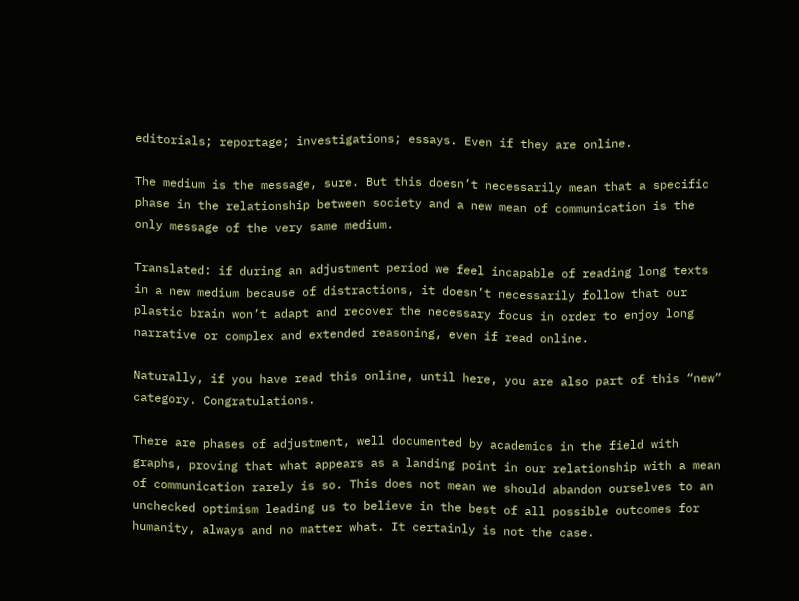editorials; reportage; investigations; essays. Even if they are online.

The medium is the message, sure. But this doesn’t necessarily mean that a specific phase in the relationship between society and a new mean of communication is the only message of the very same medium.

Translated: if during an adjustment period we feel incapable of reading long texts in a new medium because of distractions, it doesn’t necessarily follow that our plastic brain won’t adapt and recover the necessary focus in order to enjoy long narrative or complex and extended reasoning, even if read online.

Naturally, if you have read this online, until here, you are also part of this “new” category. Congratulations.

There are phases of adjustment, well documented by academics in the field with graphs, proving that what appears as a landing point in our relationship with a mean of communication rarely is so. This does not mean we should abandon ourselves to an unchecked optimism leading us to believe in the best of all possible outcomes for humanity, always and no matter what. It certainly is not the case.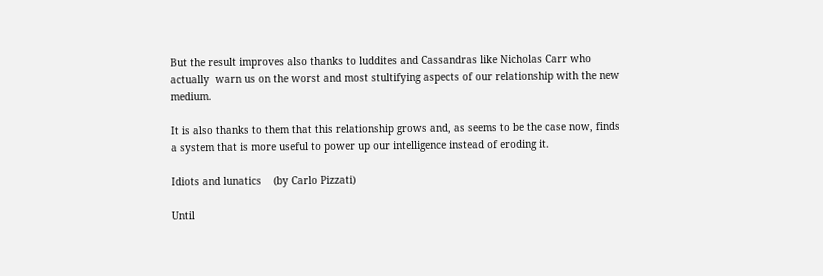But the result improves also thanks to luddites and Cassandras like Nicholas Carr who actually  warn us on the worst and most stultifying aspects of our relationship with the new medium.

It is also thanks to them that this relationship grows and, as seems to be the case now, finds a system that is more useful to power up our intelligence instead of eroding it.

Idiots and lunatics    (by Carlo Pizzati)

Until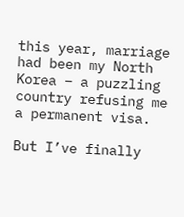this year, marriage had been my North Korea – a puzzling country refusing me a permanent visa.

But I’ve finally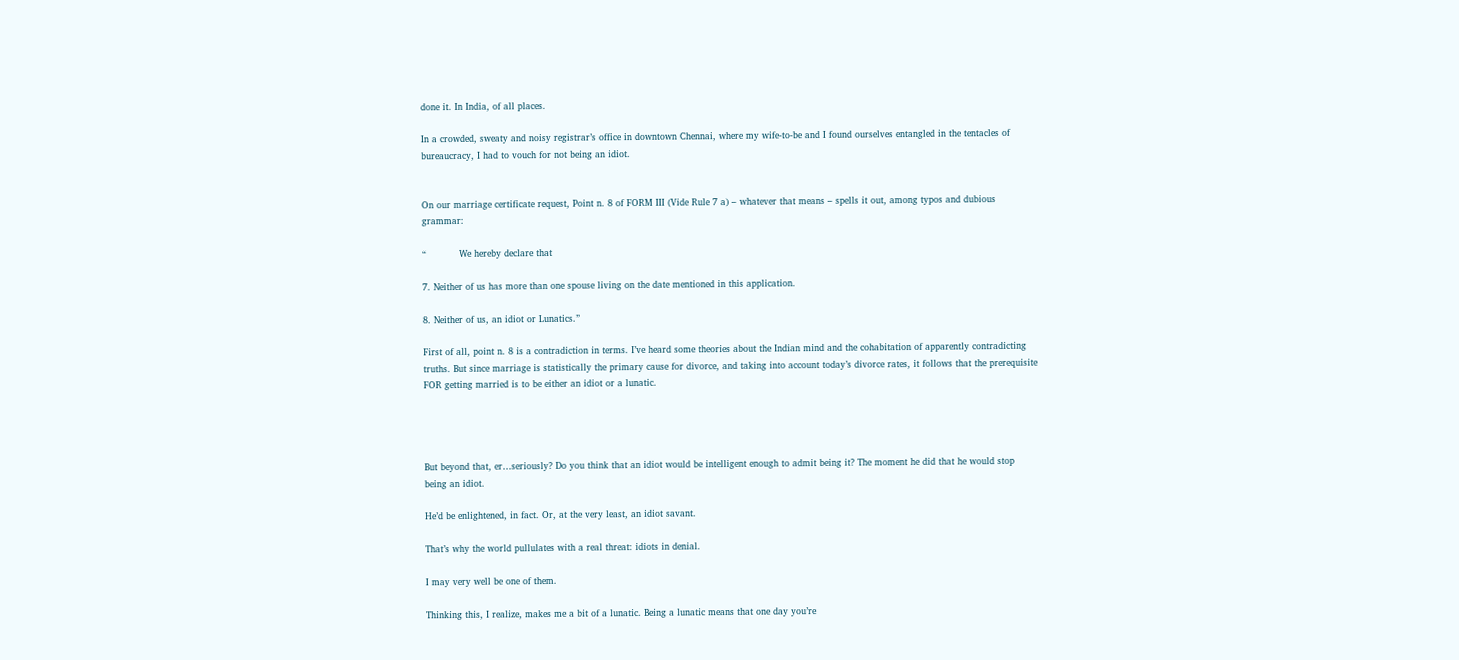done it. In India, of all places.

In a crowded, sweaty and noisy registrar’s office in downtown Chennai, where my wife-to-be and I found ourselves entangled in the tentacles of bureaucracy, I had to vouch for not being an idiot.


On our marriage certificate request, Point n. 8 of FORM III (Vide Rule 7 a) – whatever that means – spells it out, among typos and dubious grammar:

“           We hereby declare that

7. Neither of us has more than one spouse living on the date mentioned in this application.

8. Neither of us, an idiot or Lunatics.”

First of all, point n. 8 is a contradiction in terms. I’ve heard some theories about the Indian mind and the cohabitation of apparently contradicting truths. But since marriage is statistically the primary cause for divorce, and taking into account today’s divorce rates, it follows that the prerequisite FOR getting married is to be either an idiot or a lunatic.




But beyond that, er…seriously? Do you think that an idiot would be intelligent enough to admit being it? The moment he did that he would stop being an idiot.

He’d be enlightened, in fact. Or, at the very least, an idiot savant.

That’s why the world pullulates with a real threat: idiots in denial.

I may very well be one of them.

Thinking this, I realize, makes me a bit of a lunatic. Being a lunatic means that one day you’re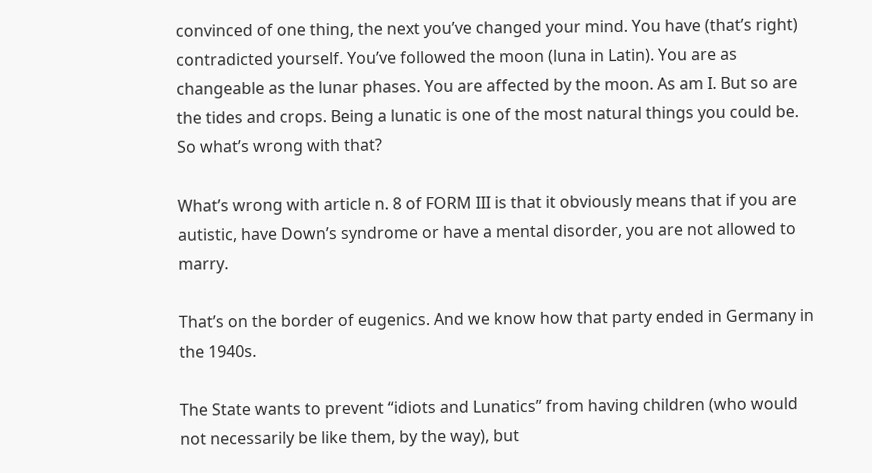convinced of one thing, the next you’ve changed your mind. You have (that’s right) contradicted yourself. You’ve followed the moon (luna in Latin). You are as changeable as the lunar phases. You are affected by the moon. As am I. But so are the tides and crops. Being a lunatic is one of the most natural things you could be. So what’s wrong with that?

What’s wrong with article n. 8 of FORM III is that it obviously means that if you are autistic, have Down’s syndrome or have a mental disorder, you are not allowed to marry.

That’s on the border of eugenics. And we know how that party ended in Germany in the 1940s.

The State wants to prevent “idiots and Lunatics” from having children (who would not necessarily be like them, by the way), but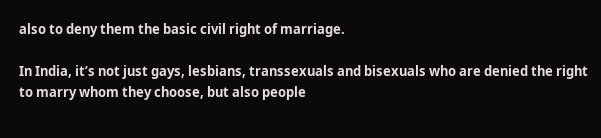also to deny them the basic civil right of marriage.

In India, it’s not just gays, lesbians, transsexuals and bisexuals who are denied the right to marry whom they choose, but also people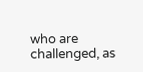who are challenged, as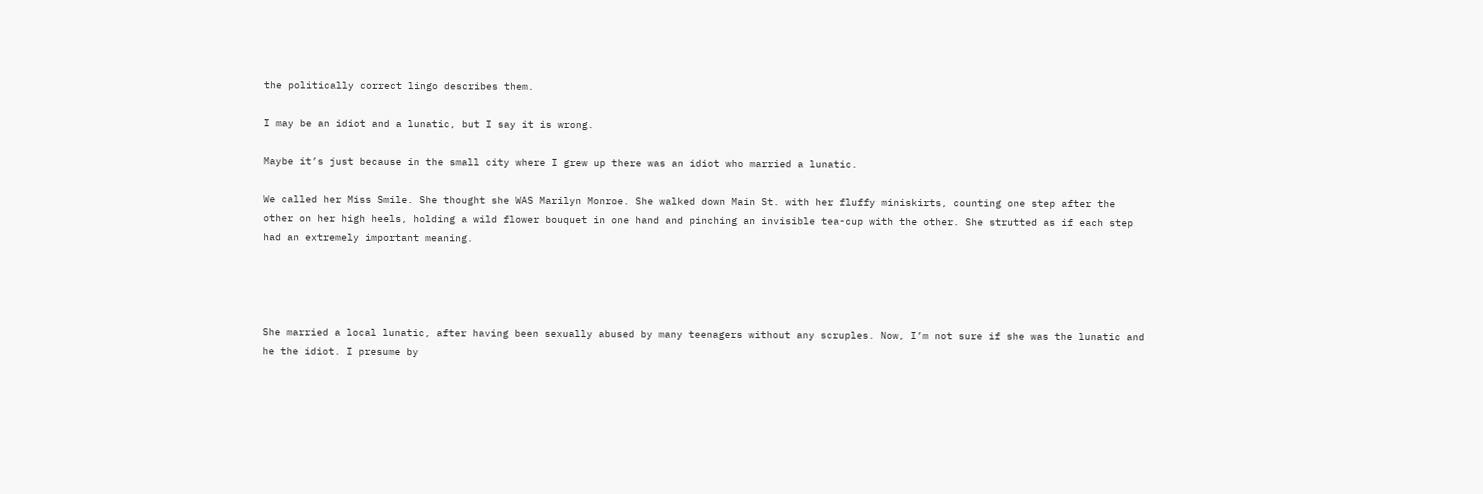the politically correct lingo describes them.

I may be an idiot and a lunatic, but I say it is wrong.

Maybe it’s just because in the small city where I grew up there was an idiot who married a lunatic.

We called her Miss Smile. She thought she WAS Marilyn Monroe. She walked down Main St. with her fluffy miniskirts, counting one step after the other on her high heels, holding a wild flower bouquet in one hand and pinching an invisible tea-cup with the other. She strutted as if each step had an extremely important meaning.




She married a local lunatic, after having been sexually abused by many teenagers without any scruples. Now, I’m not sure if she was the lunatic and he the idiot. I presume by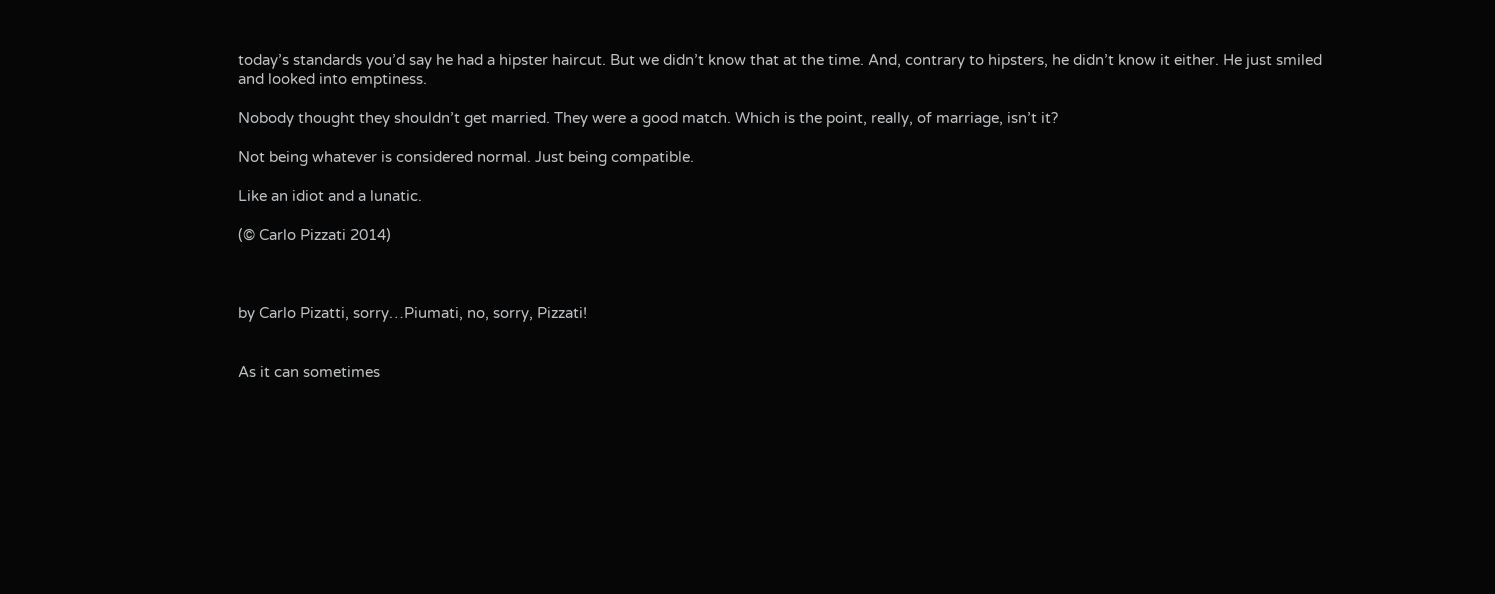today’s standards you’d say he had a hipster haircut. But we didn’t know that at the time. And, contrary to hipsters, he didn’t know it either. He just smiled and looked into emptiness.

Nobody thought they shouldn’t get married. They were a good match. Which is the point, really, of marriage, isn’t it?

Not being whatever is considered normal. Just being compatible.

Like an idiot and a lunatic.

(© Carlo Pizzati 2014)



by Carlo Pizatti, sorry…Piumati, no, sorry, Pizzati!


As it can sometimes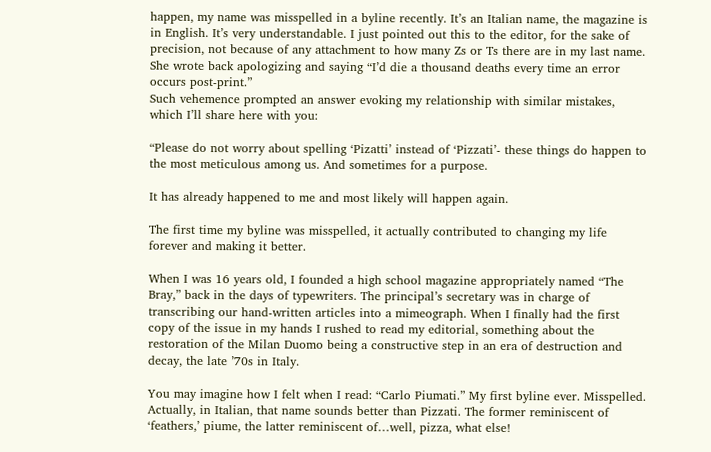happen, my name was misspelled in a byline recently. It’s an Italian name, the magazine is in English. It’s very understandable. I just pointed out this to the editor, for the sake of precision, not because of any attachment to how many Zs or Ts there are in my last name.
She wrote back apologizing and saying “I’d die a thousand deaths every time an error occurs post-print.”
Such vehemence prompted an answer evoking my relationship with similar mistakes, which I’ll share here with you:

“Please do not worry about spelling ‘Pizatti’ instead of ‘Pizzati’- these things do happen to the most meticulous among us. And sometimes for a purpose.

It has already happened to me and most likely will happen again.

The first time my byline was misspelled, it actually contributed to changing my life forever and making it better.

When I was 16 years old, I founded a high school magazine appropriately named “The Bray,” back in the days of typewriters. The principal’s secretary was in charge of transcribing our hand-written articles into a mimeograph. When I finally had the first copy of the issue in my hands I rushed to read my editorial, something about the restoration of the Milan Duomo being a constructive step in an era of destruction and decay, the late ’70s in Italy.

You may imagine how I felt when I read: “Carlo Piumati.” My first byline ever. Misspelled.
Actually, in Italian, that name sounds better than Pizzati. The former reminiscent of ‘feathers,’ piume, the latter reminiscent of…well, pizza, what else!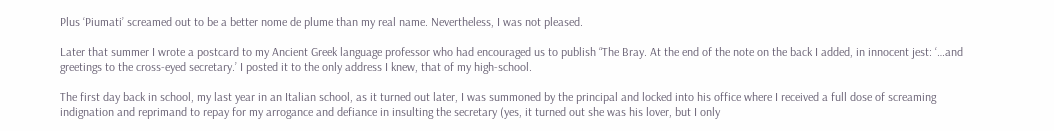Plus ‘Piumati’ screamed out to be a better nome de plume than my real name. Nevertheless, I was not pleased.

Later that summer I wrote a postcard to my Ancient Greek language professor who had encouraged us to publish “The Bray. At the end of the note on the back I added, in innocent jest: ‘…and greetings to the cross-eyed secretary.’ I posted it to the only address I knew, that of my high-school.

The first day back in school, my last year in an Italian school, as it turned out later, I was summoned by the principal and locked into his office where I received a full dose of screaming indignation and reprimand to repay for my arrogance and defiance in insulting the secretary (yes, it turned out she was his lover, but I only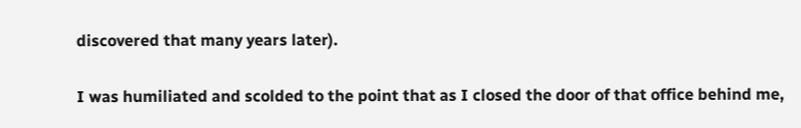discovered that many years later).

I was humiliated and scolded to the point that as I closed the door of that office behind me,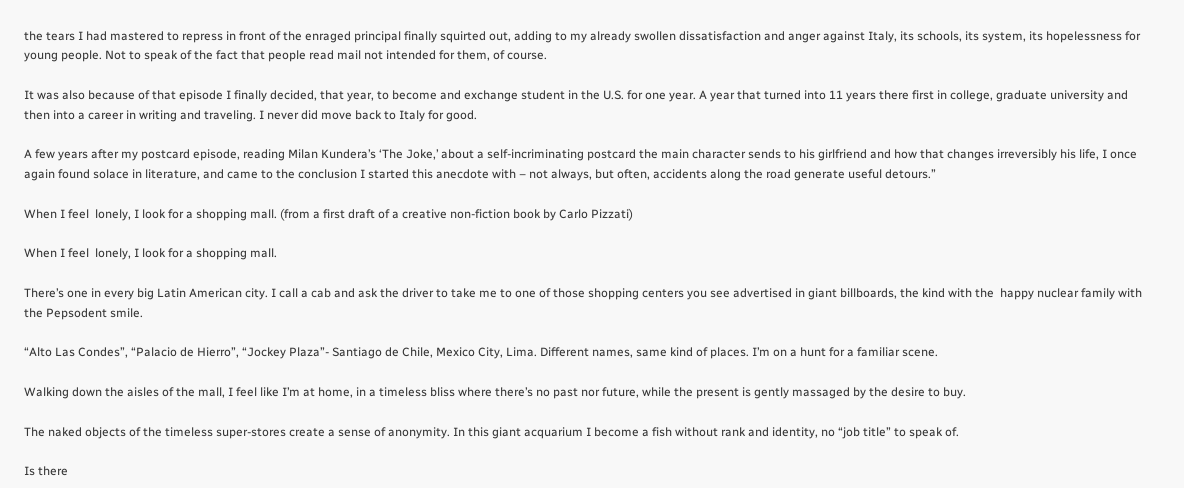the tears I had mastered to repress in front of the enraged principal finally squirted out, adding to my already swollen dissatisfaction and anger against Italy, its schools, its system, its hopelessness for young people. Not to speak of the fact that people read mail not intended for them, of course.

It was also because of that episode I finally decided, that year, to become and exchange student in the U.S. for one year. A year that turned into 11 years there first in college, graduate university and then into a career in writing and traveling. I never did move back to Italy for good.

A few years after my postcard episode, reading Milan Kundera’s ‘The Joke,’ about a self-incriminating postcard the main character sends to his girlfriend and how that changes irreversibly his life, I once again found solace in literature, and came to the conclusion I started this anecdote with – not always, but often, accidents along the road generate useful detours.”

When I feel  lonely, I look for a shopping mall. (from a first draft of a creative non-fiction book by Carlo Pizzati)

When I feel  lonely, I look for a shopping mall.

There’s one in every big Latin American city. I call a cab and ask the driver to take me to one of those shopping centers you see advertised in giant billboards, the kind with the  happy nuclear family with the Pepsodent smile.

“Alto Las Condes”, “Palacio de Hierro”, “Jockey Plaza”- Santiago de Chile, Mexico City, Lima. Different names, same kind of places. I’m on a hunt for a familiar scene.

Walking down the aisles of the mall, I feel like I’m at home, in a timeless bliss where there’s no past nor future, while the present is gently massaged by the desire to buy.

The naked objects of the timeless super-stores create a sense of anonymity. In this giant acquarium I become a fish without rank and identity, no “job title” to speak of.

Is there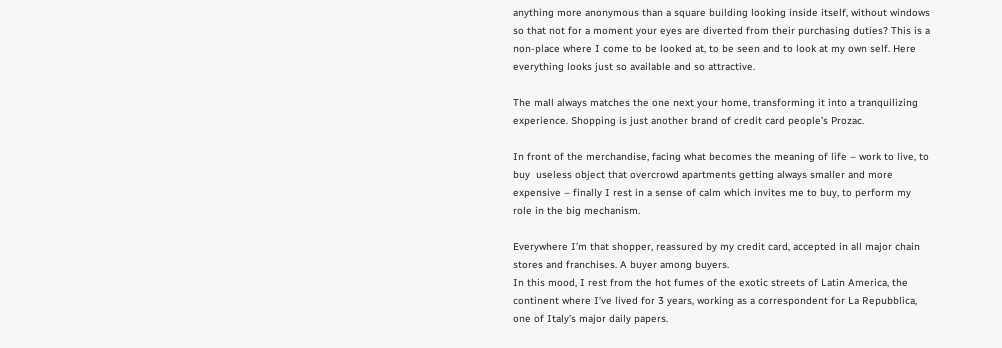anything more anonymous than a square building looking inside itself, without windows so that not for a moment your eyes are diverted from their purchasing duties? This is a non-place where I come to be looked at, to be seen and to look at my own self. Here everything looks just so available and so attractive.

The mall always matches the one next your home, transforming it into a tranquilizing experience. Shopping is just another brand of credit card people’s Prozac.

In front of the merchandise, facing what becomes the meaning of life – work to live, to buy  useless object that overcrowd apartments getting always smaller and more expensive – finally I rest in a sense of calm which invites me to buy, to perform my role in the big mechanism.

Everywhere I’m that shopper, reassured by my credit card, accepted in all major chain stores and franchises. A buyer among buyers.
In this mood, I rest from the hot fumes of the exotic streets of Latin America, the continent where I’ve lived for 3 years, working as a correspondent for La Repubblica, one of Italy’s major daily papers.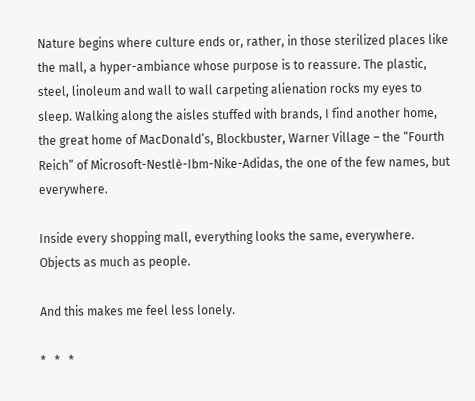Nature begins where culture ends or, rather, in those sterilized places like the mall, a hyper-ambiance whose purpose is to reassure. The plastic, steel, linoleum and wall to wall carpeting alienation rocks my eyes to sleep. Walking along the aisles stuffed with brands, I find another home, the great home of MacDonald’s, Blockbuster, Warner Village – the “Fourth Reich” of Microsoft-Nestlè-Ibm-Nike-Adidas, the one of the few names, but everywhere.

Inside every shopping mall, everything looks the same, everywhere. Objects as much as people.

And this makes me feel less lonely.

*   *   *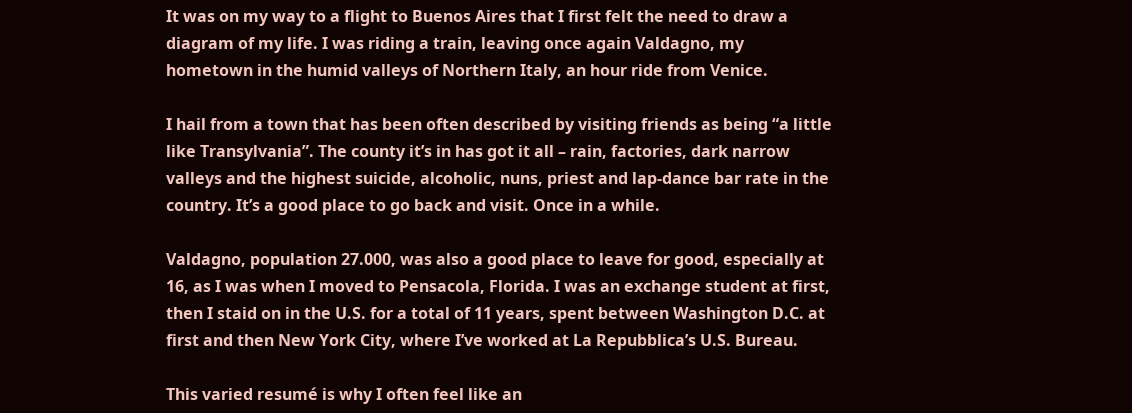It was on my way to a flight to Buenos Aires that I first felt the need to draw a diagram of my life. I was riding a train, leaving once again Valdagno, my hometown in the humid valleys of Northern Italy, an hour ride from Venice.

I hail from a town that has been often described by visiting friends as being “a little like Transylvania”. The county it’s in has got it all – rain, factories, dark narrow valleys and the highest suicide, alcoholic, nuns, priest and lap-dance bar rate in the country. It’s a good place to go back and visit. Once in a while.

Valdagno, population 27.000, was also a good place to leave for good, especially at 16, as I was when I moved to Pensacola, Florida. I was an exchange student at first, then I staid on in the U.S. for a total of 11 years, spent between Washington D.C. at first and then New York City, where I’ve worked at La Repubblica’s U.S. Bureau.

This varied resumé is why I often feel like an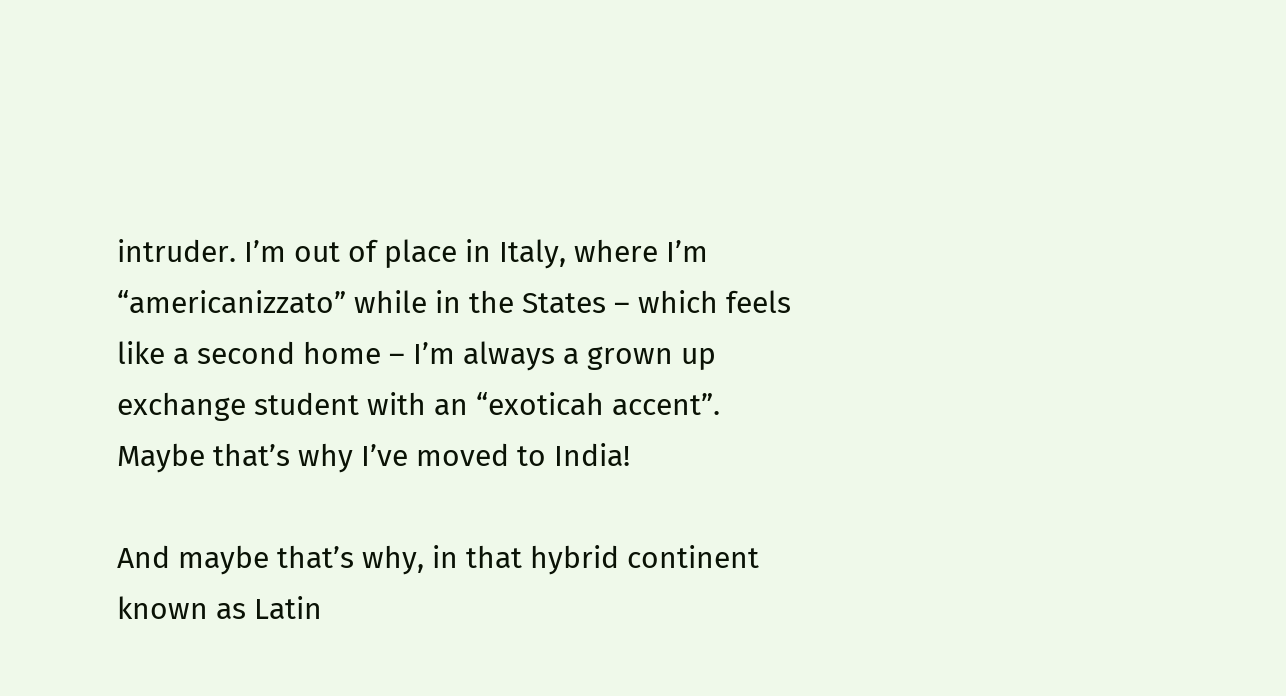intruder. I’m out of place in Italy, where I’m “americanizzato” while in the States – which feels like a second home – I’m always a grown up exchange student with an “exoticah accent”. Maybe that’s why I’ve moved to India!

And maybe that’s why, in that hybrid continent known as Latin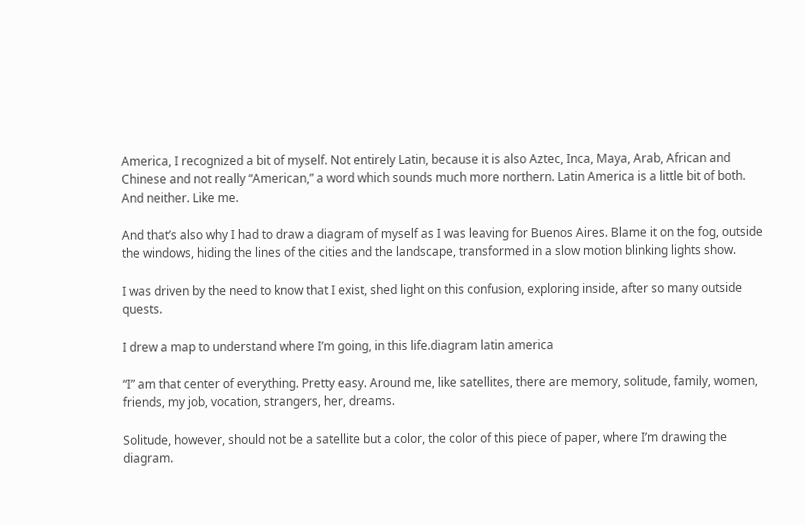America, I recognized a bit of myself. Not entirely Latin, because it is also Aztec, Inca, Maya, Arab, African and Chinese and not really “American,” a word which sounds much more northern. Latin America is a little bit of both. And neither. Like me.

And that’s also why I had to draw a diagram of myself as I was leaving for Buenos Aires. Blame it on the fog, outside the windows, hiding the lines of the cities and the landscape, transformed in a slow motion blinking lights show.

I was driven by the need to know that I exist, shed light on this confusion, exploring inside, after so many outside quests.

I drew a map to understand where I’m going, in this life.diagram latin america

“I” am that center of everything. Pretty easy. Around me, like satellites, there are memory, solitude, family, women, friends, my job, vocation, strangers, her, dreams.

Solitude, however, should not be a satellite but a color, the color of this piece of paper, where I’m drawing the diagram.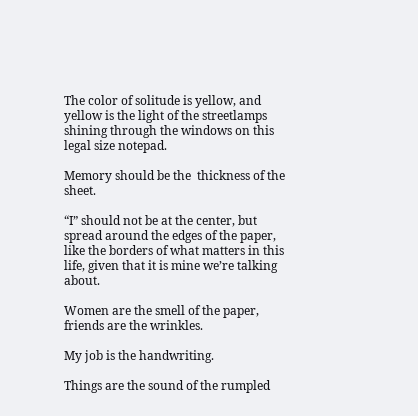The color of solitude is yellow, and yellow is the light of the streetlamps shining through the windows on this legal size notepad.

Memory should be the  thickness of the sheet.

“I” should not be at the center, but spread around the edges of the paper, like the borders of what matters in this life, given that it is mine we’re talking about.

Women are the smell of the paper, friends are the wrinkles.

My job is the handwriting.

Things are the sound of the rumpled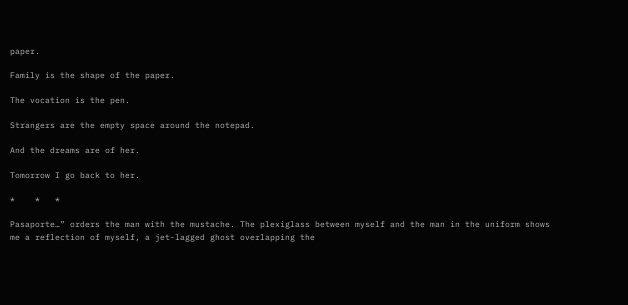paper.

Family is the shape of the paper.

The vocation is the pen.

Strangers are the empty space around the notepad.

And the dreams are of her.

Tomorrow I go back to her.

*    *   *

Pasaporte…” orders the man with the mustache. The plexiglass between myself and the man in the uniform shows me a reflection of myself, a jet-lagged ghost overlapping the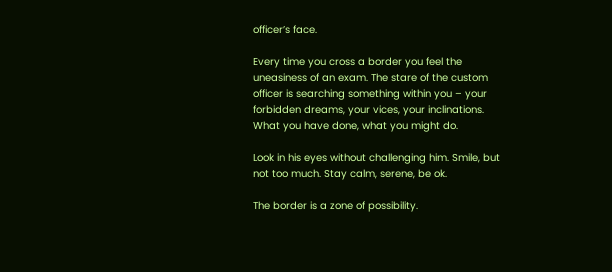officer’s face.

Every time you cross a border you feel the uneasiness of an exam. The stare of the custom officer is searching something within you – your forbidden dreams, your vices, your inclinations. What you have done, what you might do.

Look in his eyes without challenging him. Smile, but not too much. Stay calm, serene, be ok.

The border is a zone of possibility.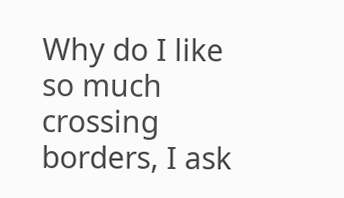Why do I like so much crossing borders, I ask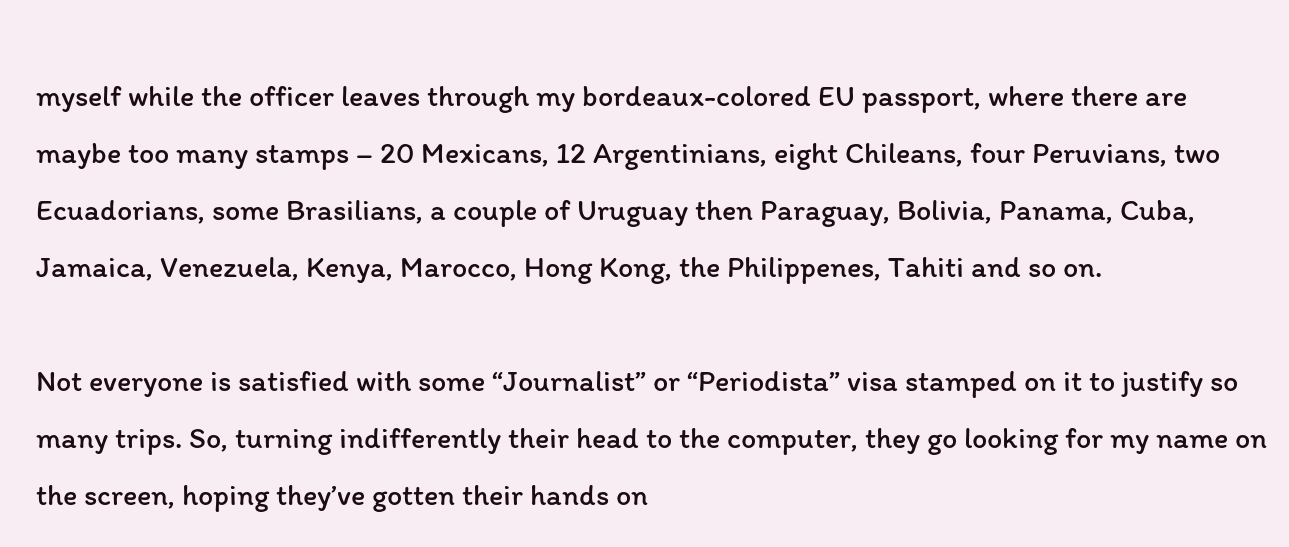myself while the officer leaves through my bordeaux-colored EU passport, where there are maybe too many stamps – 20 Mexicans, 12 Argentinians, eight Chileans, four Peruvians, two Ecuadorians, some Brasilians, a couple of Uruguay then Paraguay, Bolivia, Panama, Cuba, Jamaica, Venezuela, Kenya, Marocco, Hong Kong, the Philippenes, Tahiti and so on.

Not everyone is satisfied with some “Journalist” or “Periodista” visa stamped on it to justify so many trips. So, turning indifferently their head to the computer, they go looking for my name on the screen, hoping they’ve gotten their hands on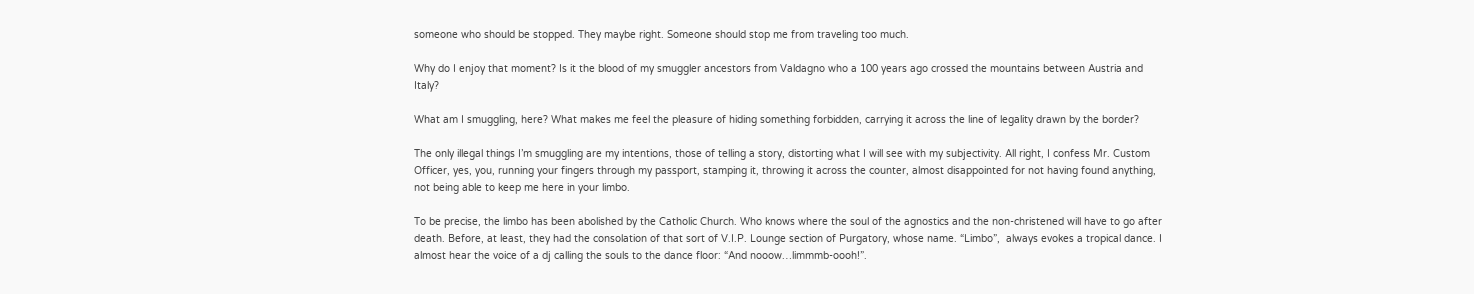someone who should be stopped. They maybe right. Someone should stop me from traveling too much.

Why do I enjoy that moment? Is it the blood of my smuggler ancestors from Valdagno who a 100 years ago crossed the mountains between Austria and Italy?

What am I smuggling, here? What makes me feel the pleasure of hiding something forbidden, carrying it across the line of legality drawn by the border?

The only illegal things I’m smuggling are my intentions, those of telling a story, distorting what I will see with my subjectivity. All right, I confess Mr. Custom Officer, yes, you, running your fingers through my passport, stamping it, throwing it across the counter, almost disappointed for not having found anything, not being able to keep me here in your limbo.

To be precise, the limbo has been abolished by the Catholic Church. Who knows where the soul of the agnostics and the non-christened will have to go after death. Before, at least, they had the consolation of that sort of V.I.P. Lounge section of Purgatory, whose name. “Limbo”,  always evokes a tropical dance. I almost hear the voice of a dj calling the souls to the dance floor: “And nooow…limmmb-oooh!”.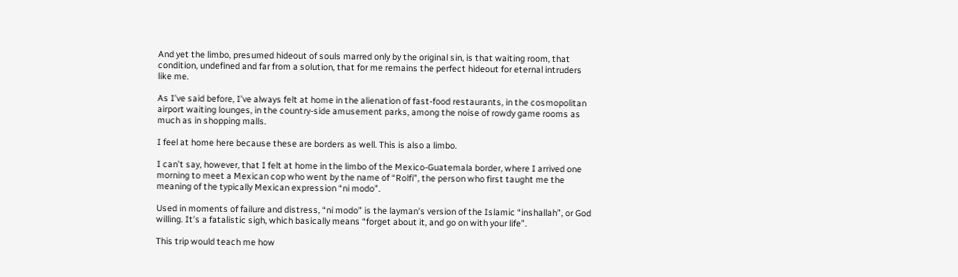And yet the limbo, presumed hideout of souls marred only by the original sin, is that waiting room, that condition, undefined and far from a solution, that for me remains the perfect hideout for eternal intruders like me.

As I’ve said before, I’ve always felt at home in the alienation of fast-food restaurants, in the cosmopolitan airport waiting lounges, in the country-side amusement parks, among the noise of rowdy game rooms as much as in shopping malls.

I feel at home here because these are borders as well. This is also a limbo.

I can’t say, however, that I felt at home in the limbo of the Mexico-Guatemala border, where I arrived one morning to meet a Mexican cop who went by the name of “Rolfi”, the person who first taught me the meaning of the typically Mexican expression “ni modo”.

Used in moments of failure and distress, “ni modo” is the layman’s version of the Islamic “inshallah”, or God willing. It’s a fatalistic sigh, which basically means “forget about it, and go on with your life”.

This trip would teach me how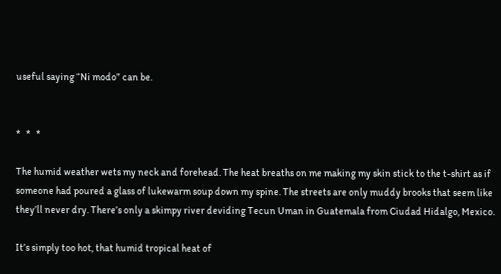useful saying “Ni modo” can be.


*   *   *

The humid weather wets my neck and forehead. The heat breaths on me making my skin stick to the t-shirt as if someone had poured a glass of lukewarm soup down my spine. The streets are only muddy brooks that seem like they’ll never dry. There’s only a skimpy river deviding Tecun Uman in Guatemala from Ciudad Hidalgo, Mexico.

It’s simply too hot, that humid tropical heat of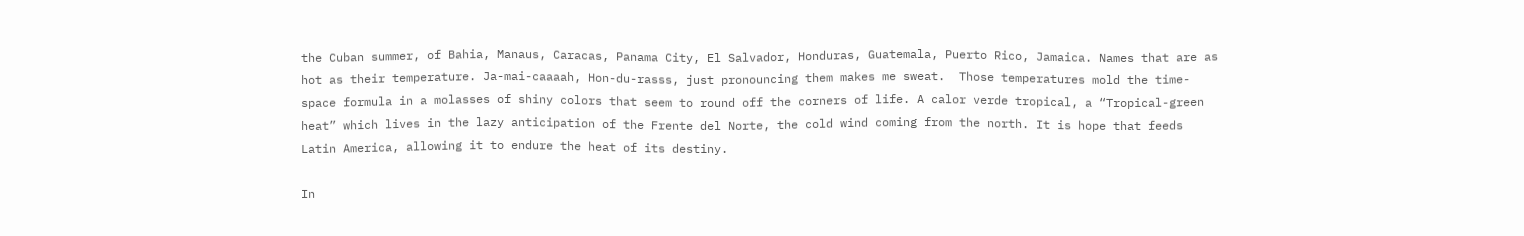the Cuban summer, of Bahia, Manaus, Caracas, Panama City, El Salvador, Honduras, Guatemala, Puerto Rico, Jamaica. Names that are as hot as their temperature. Ja-mai-caaaah, Hon-du-rasss, just pronouncing them makes me sweat.  Those temperatures mold the time-space formula in a molasses of shiny colors that seem to round off the corners of life. A calor verde tropical, a “Tropical-green heat” which lives in the lazy anticipation of the Frente del Norte, the cold wind coming from the north. It is hope that feeds Latin America, allowing it to endure the heat of its destiny.

In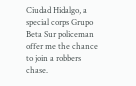Ciudad Hidalgo, a special corps Grupo Beta Sur policeman offer me the chance to join a robbers chase.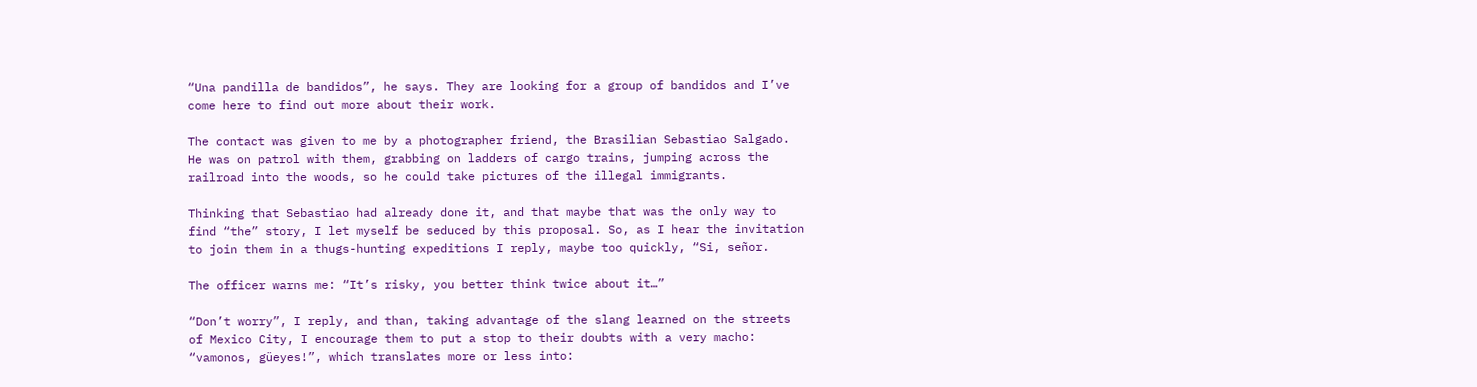“Una pandilla de bandidos”, he says. They are looking for a group of bandidos and I’ve come here to find out more about their work.

The contact was given to me by a photographer friend, the Brasilian Sebastiao Salgado. He was on patrol with them, grabbing on ladders of cargo trains, jumping across the railroad into the woods, so he could take pictures of the illegal immigrants.

Thinking that Sebastiao had already done it, and that maybe that was the only way to find “the” story, I let myself be seduced by this proposal. So, as I hear the invitation to join them in a thugs-hunting expeditions I reply, maybe too quickly, “Si, señor.

The officer warns me: “It’s risky, you better think twice about it…”

“Don’t worry”, I reply, and than, taking advantage of the slang learned on the streets of Mexico City, I encourage them to put a stop to their doubts with a very macho: “vamonos, güeyes!”, which translates more or less into: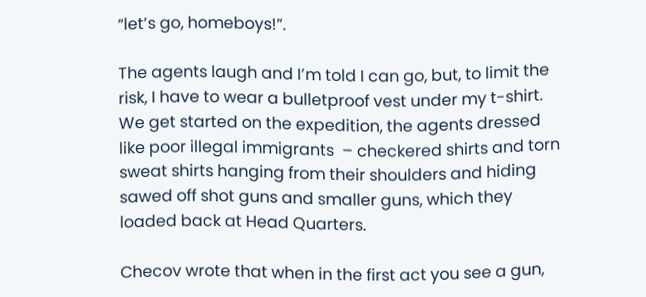“let’s go, homeboys!”.

The agents laugh and I’m told I can go, but, to limit the risk, I have to wear a bulletproof vest under my t-shirt. We get started on the expedition, the agents dressed like poor illegal immigrants  – checkered shirts and torn sweat shirts hanging from their shoulders and hiding sawed off shot guns and smaller guns, which they loaded back at Head Quarters.

Checov wrote that when in the first act you see a gun,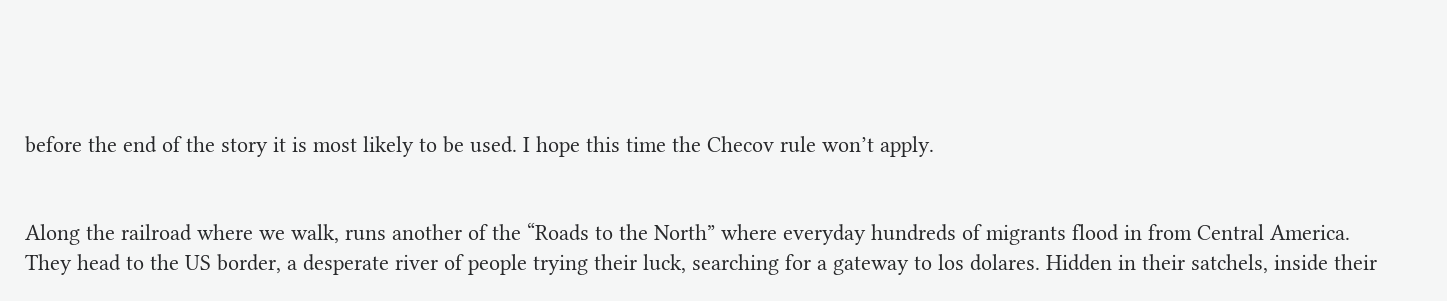before the end of the story it is most likely to be used. I hope this time the Checov rule won’t apply.


Along the railroad where we walk, runs another of the “Roads to the North” where everyday hundreds of migrants flood in from Central America. They head to the US border, a desperate river of people trying their luck, searching for a gateway to los dolares. Hidden in their satchels, inside their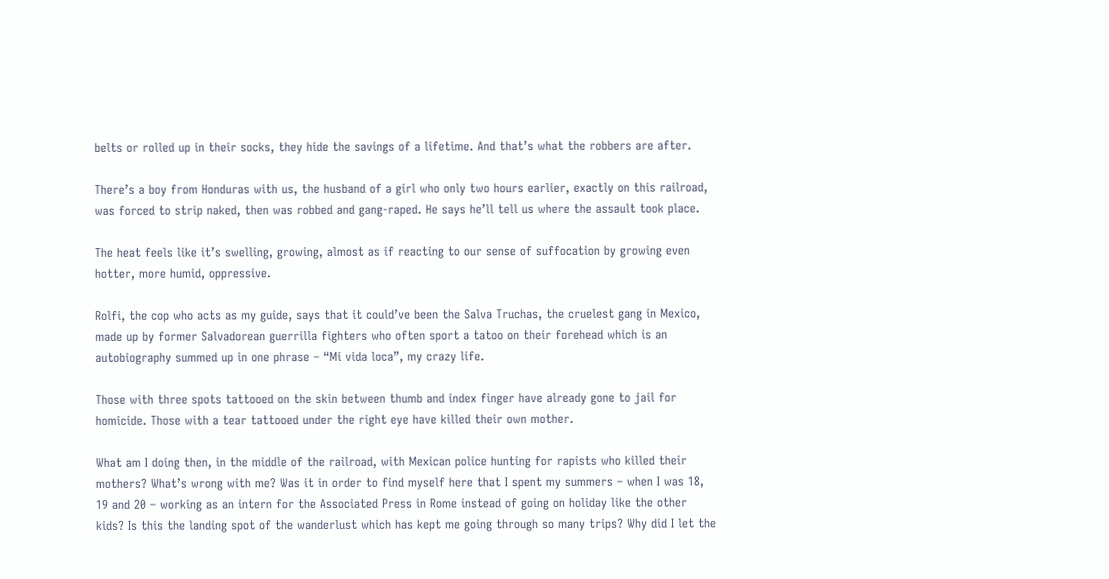belts or rolled up in their socks, they hide the savings of a lifetime. And that’s what the robbers are after.

There’s a boy from Honduras with us, the husband of a girl who only two hours earlier, exactly on this railroad, was forced to strip naked, then was robbed and gang-raped. He says he’ll tell us where the assault took place.

The heat feels like it’s swelling, growing, almost as if reacting to our sense of suffocation by growing even hotter, more humid, oppressive.

Rolfi, the cop who acts as my guide, says that it could’ve been the Salva Truchas, the cruelest gang in Mexico, made up by former Salvadorean guerrilla fighters who often sport a tatoo on their forehead which is an autobiography summed up in one phrase – “Mi vida loca”, my crazy life.

Those with three spots tattooed on the skin between thumb and index finger have already gone to jail for homicide. Those with a tear tattooed under the right eye have killed their own mother.

What am I doing then, in the middle of the railroad, with Mexican police hunting for rapists who killed their mothers? What’s wrong with me? Was it in order to find myself here that I spent my summers – when I was 18, 19 and 20 – working as an intern for the Associated Press in Rome instead of going on holiday like the other kids? Is this the landing spot of the wanderlust which has kept me going through so many trips? Why did I let the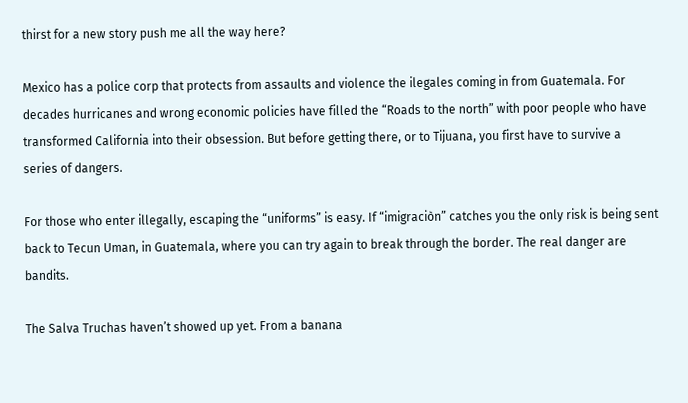thirst for a new story push me all the way here?

Mexico has a police corp that protects from assaults and violence the ilegales coming in from Guatemala. For decades hurricanes and wrong economic policies have filled the “Roads to the north” with poor people who have transformed California into their obsession. But before getting there, or to Tijuana, you first have to survive a series of dangers.

For those who enter illegally, escaping the “uniforms” is easy. If “imigraciòn” catches you the only risk is being sent back to Tecun Uman, in Guatemala, where you can try again to break through the border. The real danger are bandits.

The Salva Truchas haven’t showed up yet. From a banana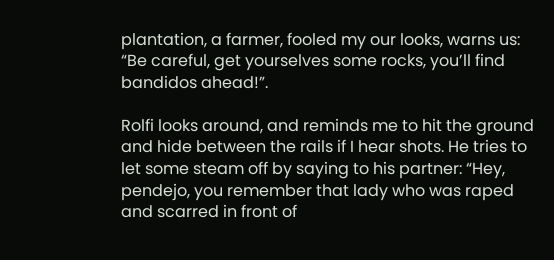plantation, a farmer, fooled my our looks, warns us: “Be careful, get yourselves some rocks, you’ll find bandidos ahead!”.

Rolfi looks around, and reminds me to hit the ground and hide between the rails if I hear shots. He tries to let some steam off by saying to his partner: “Hey, pendejo, you remember that lady who was raped and scarred in front of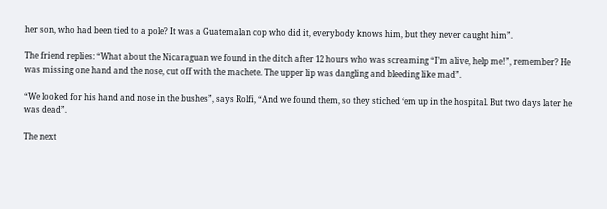her son, who had been tied to a pole? It was a Guatemalan cop who did it, everybody knows him, but they never caught him”.

The friend replies: “What about the Nicaraguan we found in the ditch after 12 hours who was screaming “I’m alive, help me!”, remember? He was missing one hand and the nose, cut off with the machete. The upper lip was dangling and bleeding like mad”.

“We looked for his hand and nose in the bushes”, says Rolfi, “And we found them, so they stiched ‘em up in the hospital. But two days later he was dead”.

The next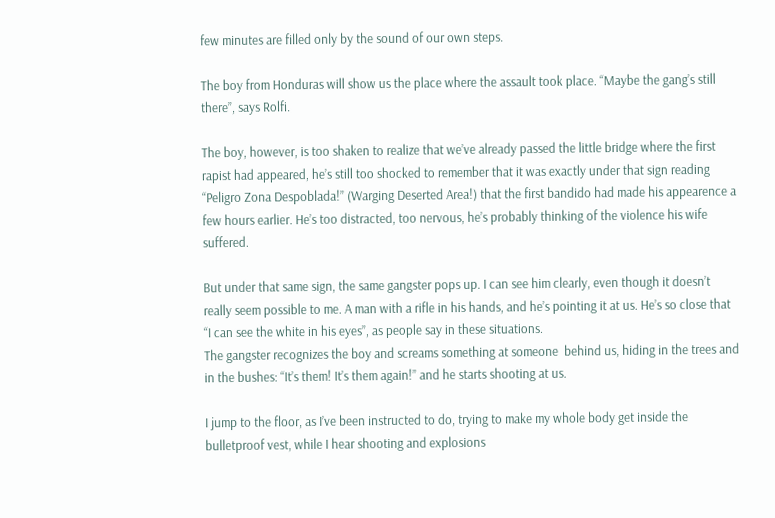few minutes are filled only by the sound of our own steps.

The boy from Honduras will show us the place where the assault took place. “Maybe the gang’s still there”, says Rolfi.

The boy, however, is too shaken to realize that we’ve already passed the little bridge where the first rapist had appeared, he’s still too shocked to remember that it was exactly under that sign reading “Peligro Zona Despoblada!” (Warging Deserted Area!) that the first bandido had made his appearence a few hours earlier. He’s too distracted, too nervous, he’s probably thinking of the violence his wife suffered.

But under that same sign, the same gangster pops up. I can see him clearly, even though it doesn’t really seem possible to me. A man with a rifle in his hands, and he’s pointing it at us. He’s so close that “I can see the white in his eyes”, as people say in these situations.
The gangster recognizes the boy and screams something at someone  behind us, hiding in the trees and in the bushes: “It’s them! It’s them again!” and he starts shooting at us.

I jump to the floor, as I’ve been instructed to do, trying to make my whole body get inside the bulletproof vest, while I hear shooting and explosions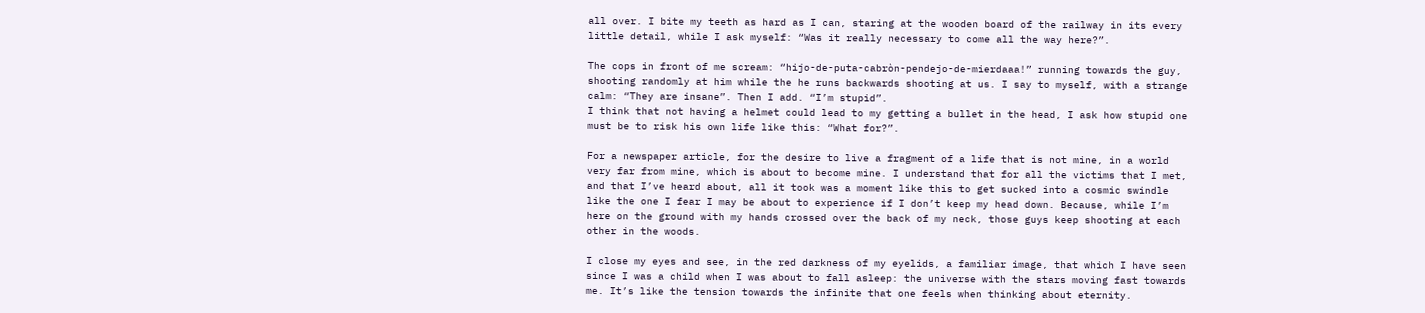all over. I bite my teeth as hard as I can, staring at the wooden board of the railway in its every little detail, while I ask myself: “Was it really necessary to come all the way here?”.

The cops in front of me scream: “hijo-de-puta-cabròn-pendejo-de-mierdaaa!” running towards the guy, shooting randomly at him while the he runs backwards shooting at us. I say to myself, with a strange calm: “They are insane”. Then I add. “I’m stupid”.
I think that not having a helmet could lead to my getting a bullet in the head, I ask how stupid one must be to risk his own life like this: “What for?”.

For a newspaper article, for the desire to live a fragment of a life that is not mine, in a world very far from mine, which is about to become mine. I understand that for all the victims that I met, and that I’ve heard about, all it took was a moment like this to get sucked into a cosmic swindle like the one I fear I may be about to experience if I don’t keep my head down. Because, while I’m here on the ground with my hands crossed over the back of my neck, those guys keep shooting at each other in the woods.

I close my eyes and see, in the red darkness of my eyelids, a familiar image, that which I have seen since I was a child when I was about to fall asleep: the universe with the stars moving fast towards me. It’s like the tension towards the infinite that one feels when thinking about eternity.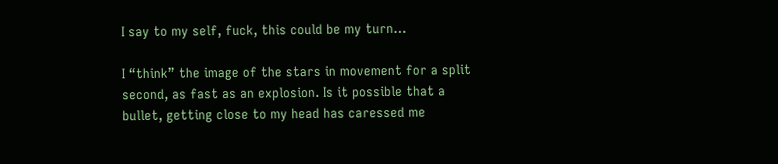I say to my self, fuck, this could be my turn…

I “think” the image of the stars in movement for a split second, as fast as an explosion. Is it possible that a bullet, getting close to my head has caressed me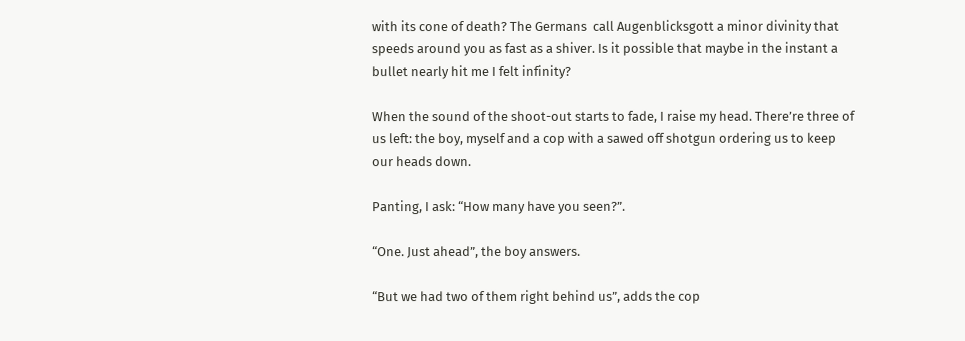with its cone of death? The Germans  call Augenblicksgott a minor divinity that speeds around you as fast as a shiver. Is it possible that maybe in the instant a bullet nearly hit me I felt infinity?

When the sound of the shoot-out starts to fade, I raise my head. There’re three of us left: the boy, myself and a cop with a sawed off shotgun ordering us to keep our heads down.

Panting, I ask: “How many have you seen?”.

“One. Just ahead”, the boy answers.

“But we had two of them right behind us”, adds the cop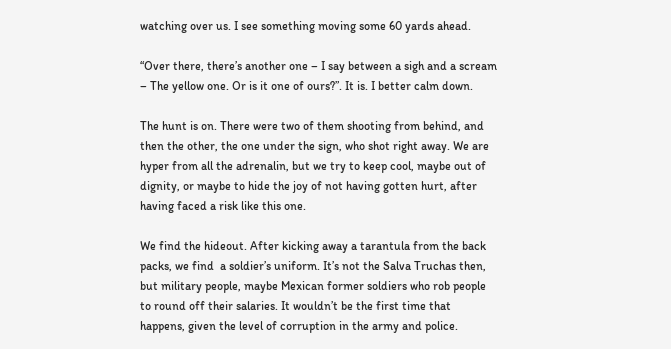watching over us. I see something moving some 60 yards ahead.

“Over there, there’s another one – I say between a sigh and a scream – The yellow one. Or is it one of ours?”. It is. I better calm down.

The hunt is on. There were two of them shooting from behind, and then the other, the one under the sign, who shot right away. We are hyper from all the adrenalin, but we try to keep cool, maybe out of dignity, or maybe to hide the joy of not having gotten hurt, after having faced a risk like this one.

We find the hideout. After kicking away a tarantula from the back packs, we find  a soldier’s uniform. It’s not the Salva Truchas then, but military people, maybe Mexican former soldiers who rob people to round off their salaries. It wouldn’t be the first time that happens, given the level of corruption in the army and police.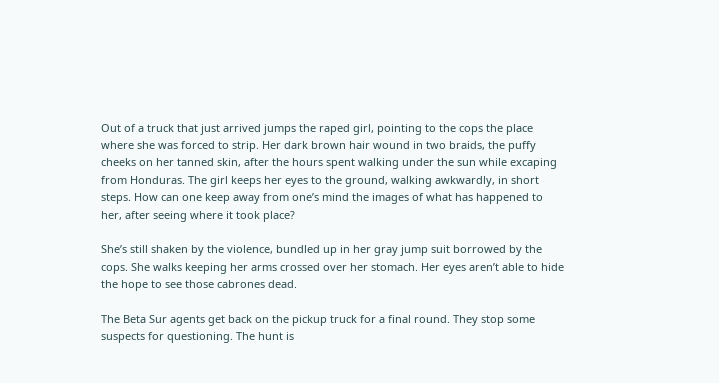Out of a truck that just arrived jumps the raped girl, pointing to the cops the place where she was forced to strip. Her dark brown hair wound in two braids, the puffy cheeks on her tanned skin, after the hours spent walking under the sun while excaping from Honduras. The girl keeps her eyes to the ground, walking awkwardly, in short steps. How can one keep away from one’s mind the images of what has happened to her, after seeing where it took place?

She’s still shaken by the violence, bundled up in her gray jump suit borrowed by the cops. She walks keeping her arms crossed over her stomach. Her eyes aren’t able to hide the hope to see those cabrones dead.

The Beta Sur agents get back on the pickup truck for a final round. They stop some suspects for questioning. The hunt is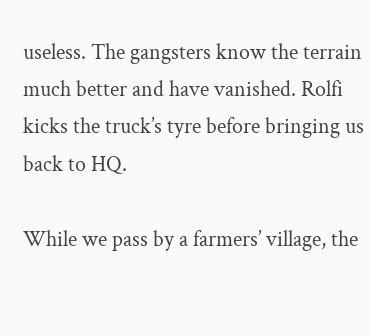useless. The gangsters know the terrain much better and have vanished. Rolfi kicks the truck’s tyre before bringing us back to HQ.

While we pass by a farmers’ village, the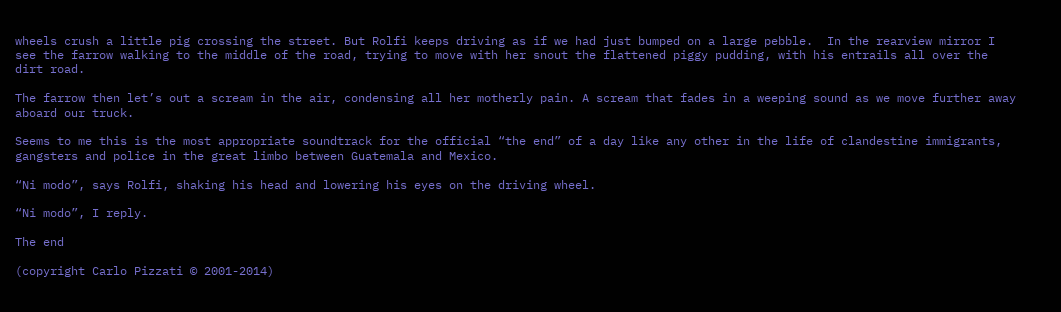wheels crush a little pig crossing the street. But Rolfi keeps driving as if we had just bumped on a large pebble.  In the rearview mirror I see the farrow walking to the middle of the road, trying to move with her snout the flattened piggy pudding, with his entrails all over the dirt road.

The farrow then let’s out a scream in the air, condensing all her motherly pain. A scream that fades in a weeping sound as we move further away aboard our truck.

Seems to me this is the most appropriate soundtrack for the official “the end” of a day like any other in the life of clandestine immigrants, gangsters and police in the great limbo between Guatemala and Mexico.

“Ni modo”, says Rolfi, shaking his head and lowering his eyes on the driving wheel.

“Ni modo”, I reply.

The end

(copyright Carlo Pizzati © 2001-2014)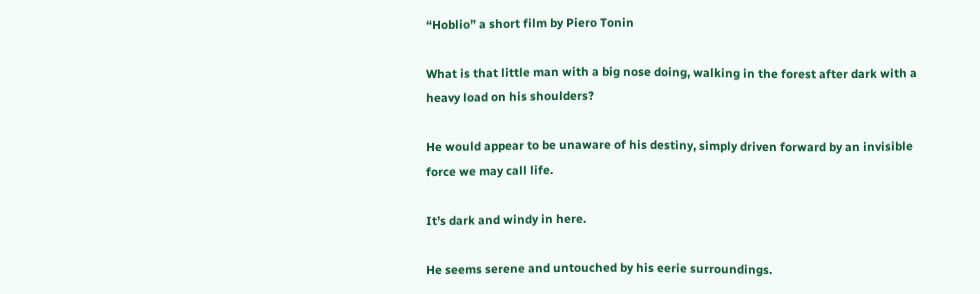“Hoblio” a short film by Piero Tonin

What is that little man with a big nose doing, walking in the forest after dark with a heavy load on his shoulders?

He would appear to be unaware of his destiny, simply driven forward by an invisible force we may call life.

It’s dark and windy in here.

He seems serene and untouched by his eerie surroundings.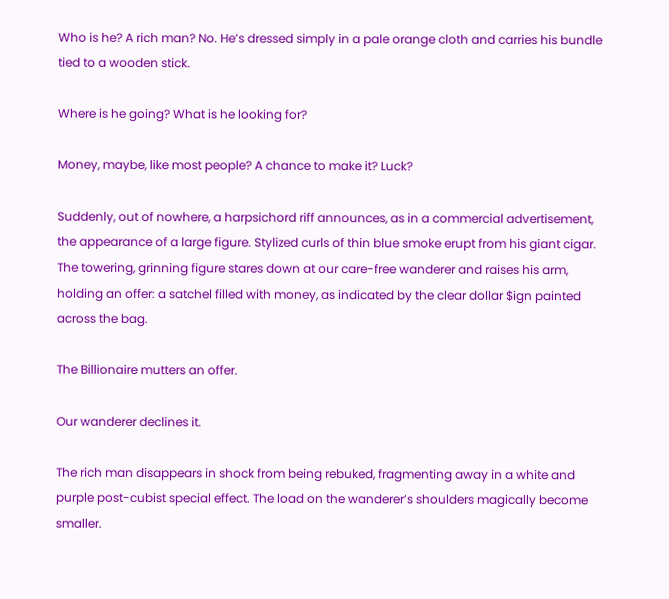Who is he? A rich man? No. He’s dressed simply in a pale orange cloth and carries his bundle tied to a wooden stick.

Where is he going? What is he looking for?

Money, maybe, like most people? A chance to make it? Luck?

Suddenly, out of nowhere, a harpsichord riff announces, as in a commercial advertisement, the appearance of a large figure. Stylized curls of thin blue smoke erupt from his giant cigar. The towering, grinning figure stares down at our care-free wanderer and raises his arm, holding an offer: a satchel filled with money, as indicated by the clear dollar $ign painted across the bag.

The Billionaire mutters an offer.

Our wanderer declines it.

The rich man disappears in shock from being rebuked, fragmenting away in a white and purple post-cubist special effect. The load on the wanderer’s shoulders magically become smaller.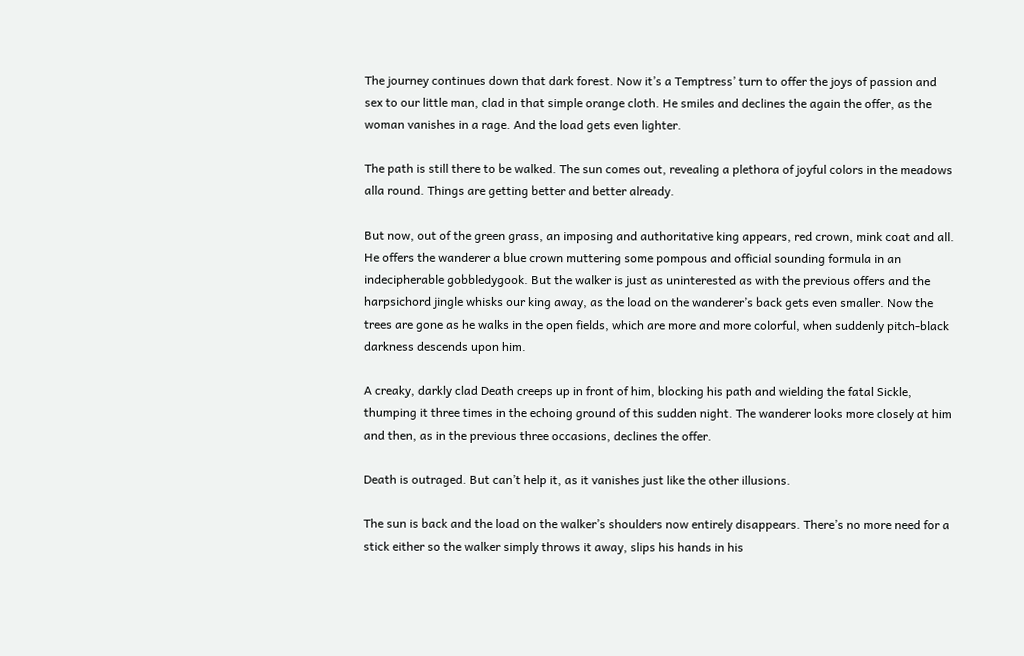The journey continues down that dark forest. Now it’s a Temptress’ turn to offer the joys of passion and sex to our little man, clad in that simple orange cloth. He smiles and declines the again the offer, as the woman vanishes in a rage. And the load gets even lighter.

The path is still there to be walked. The sun comes out, revealing a plethora of joyful colors in the meadows alla round. Things are getting better and better already.

But now, out of the green grass, an imposing and authoritative king appears, red crown, mink coat and all. He offers the wanderer a blue crown muttering some pompous and official sounding formula in an indecipherable gobbledygook. But the walker is just as uninterested as with the previous offers and the harpsichord jingle whisks our king away, as the load on the wanderer’s back gets even smaller. Now the trees are gone as he walks in the open fields, which are more and more colorful, when suddenly pitch-black darkness descends upon him.

A creaky, darkly clad Death creeps up in front of him, blocking his path and wielding the fatal Sickle, thumping it three times in the echoing ground of this sudden night. The wanderer looks more closely at him and then, as in the previous three occasions, declines the offer.

Death is outraged. But can’t help it, as it vanishes just like the other illusions.

The sun is back and the load on the walker’s shoulders now entirely disappears. There’s no more need for a stick either so the walker simply throws it away, slips his hands in his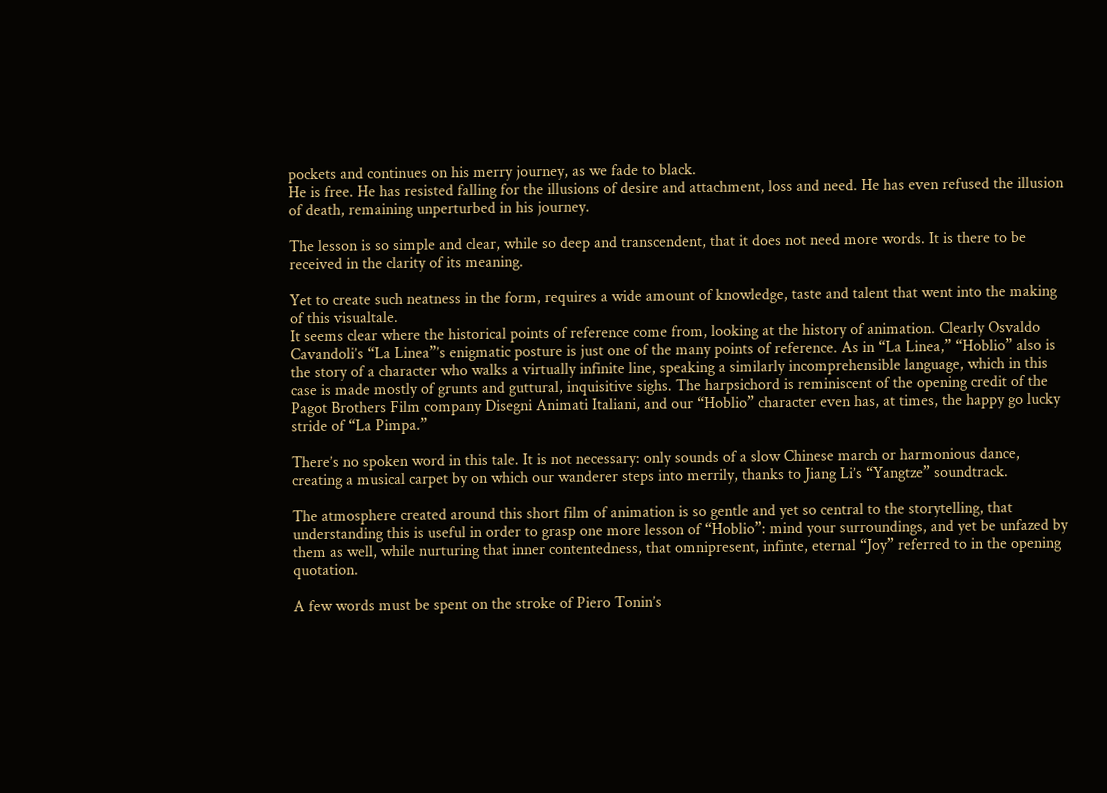pockets and continues on his merry journey, as we fade to black.
He is free. He has resisted falling for the illusions of desire and attachment, loss and need. He has even refused the illusion of death, remaining unperturbed in his journey.

The lesson is so simple and clear, while so deep and transcendent, that it does not need more words. It is there to be received in the clarity of its meaning.

Yet to create such neatness in the form, requires a wide amount of knowledge, taste and talent that went into the making of this visualtale.
It seems clear where the historical points of reference come from, looking at the history of animation. Clearly Osvaldo Cavandoli’s “La Linea”’s enigmatic posture is just one of the many points of reference. As in “La Linea,” “Hoblio” also is the story of a character who walks a virtually infinite line, speaking a similarly incomprehensible language, which in this case is made mostly of grunts and guttural, inquisitive sighs. The harpsichord is reminiscent of the opening credit of the Pagot Brothers Film company Disegni Animati Italiani, and our “Hoblio” character even has, at times, the happy go lucky stride of “La Pimpa.”

There’s no spoken word in this tale. It is not necessary: only sounds of a slow Chinese march or harmonious dance, creating a musical carpet by on which our wanderer steps into merrily, thanks to Jiang Li’s “Yangtze” soundtrack.

The atmosphere created around this short film of animation is so gentle and yet so central to the storytelling, that understanding this is useful in order to grasp one more lesson of “Hoblio”: mind your surroundings, and yet be unfazed by them as well, while nurturing that inner contentedness, that omnipresent, infinte, eternal “Joy” referred to in the opening quotation.

A few words must be spent on the stroke of Piero Tonin’s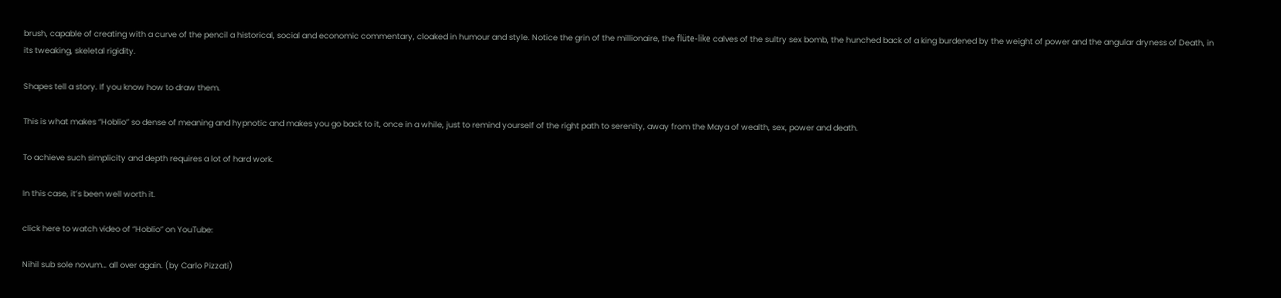brush, capable of creating with a curve of the pencil a historical, social and economic commentary, cloaked in humour and style. Notice the grin of the millionaire, the flüte-like calves of the sultry sex bomb, the hunched back of a king burdened by the weight of power and the angular dryness of Death, in its tweaking, skeletal rigidity.

Shapes tell a story. If you know how to draw them.

This is what makes “Hoblio” so dense of meaning and hypnotic and makes you go back to it, once in a while, just to remind yourself of the right path to serenity, away from the Maya of wealth, sex, power and death.

To achieve such simplicity and depth requires a lot of hard work.

In this case, it’s been well worth it.

click here to watch video of “Hoblio” on YouTube:

Nihil sub sole novum… all over again. (by Carlo Pizzati)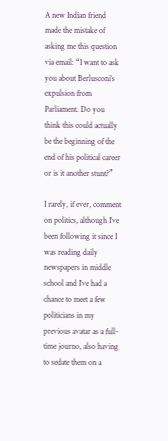A new Indian friend made the mistake of asking me this question via email: “I want to ask you about Berlusconi’s expulsion from Parliament. Do you think this could actually be the beginning of the end of his political career or is it another stunt?”

I rarely, if ever, comment on politics, although I’ve been following it since I was reading daily newspapers in middle school and I’ve had a chance to meet a few politicians in my previous avatar as a full-time journo, also having to sedate them on a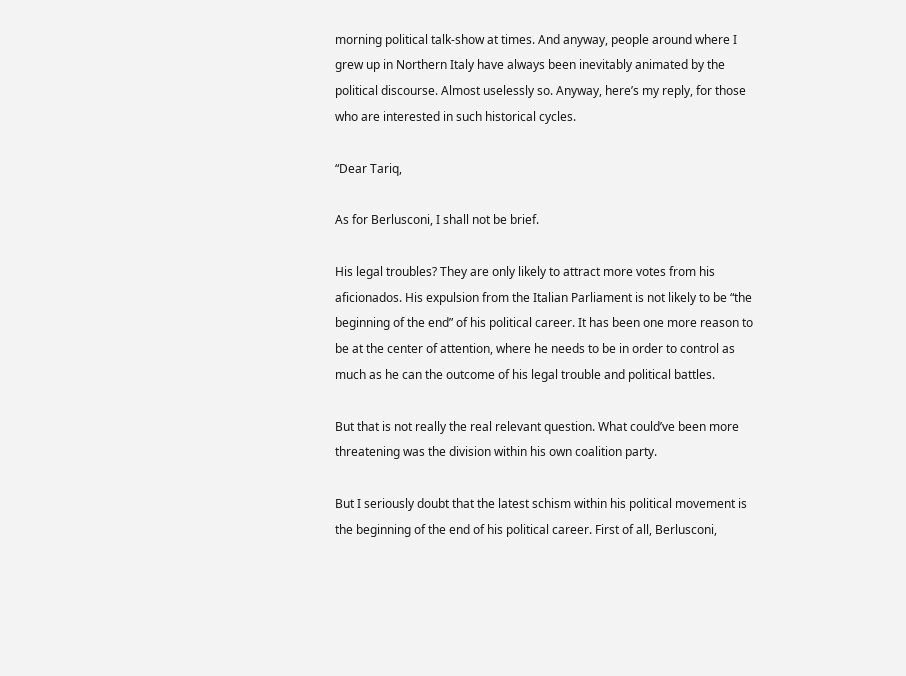morning political talk-show at times. And anyway, people around where I grew up in Northern Italy have always been inevitably animated by the political discourse. Almost uselessly so. Anyway, here’s my reply, for those who are interested in such historical cycles.

“Dear Tariq,

As for Berlusconi, I shall not be brief.

His legal troubles? They are only likely to attract more votes from his aficionados. His expulsion from the Italian Parliament is not likely to be “the beginning of the end” of his political career. It has been one more reason to be at the center of attention, where he needs to be in order to control as much as he can the outcome of his legal trouble and political battles.

But that is not really the real relevant question. What could’ve been more threatening was the division within his own coalition party.

But I seriously doubt that the latest schism within his political movement is the beginning of the end of his political career. First of all, Berlusconi,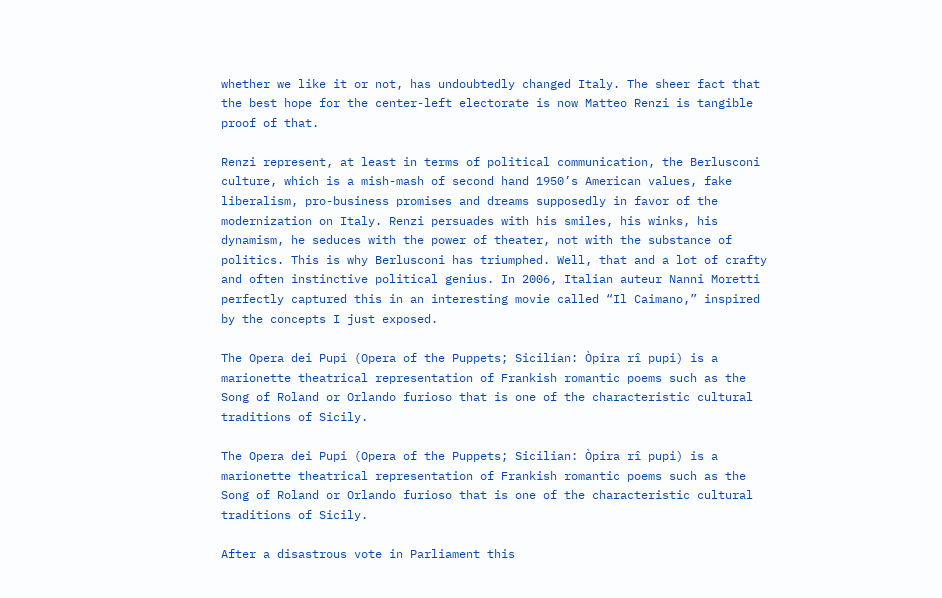whether we like it or not, has undoubtedly changed Italy. The sheer fact that the best hope for the center-left electorate is now Matteo Renzi is tangible proof of that.

Renzi represent, at least in terms of political communication, the Berlusconi culture, which is a mish-mash of second hand 1950’s American values, fake liberalism, pro-business promises and dreams supposedly in favor of the modernization on Italy. Renzi persuades with his smiles, his winks, his dynamism, he seduces with the power of theater, not with the substance of politics. This is why Berlusconi has triumphed. Well, that and a lot of crafty and often instinctive political genius. In 2006, Italian auteur Nanni Moretti perfectly captured this in an interesting movie called “Il Caimano,” inspired by the concepts I just exposed.

The Opera dei Pupi (Opera of the Puppets; Sicilian: Òpira rî pupi) is a marionette theatrical representation of Frankish romantic poems such as the Song of Roland or Orlando furioso that is one of the characteristic cultural traditions of Sicily.

The Opera dei Pupi (Opera of the Puppets; Sicilian: Òpira rî pupi) is a marionette theatrical representation of Frankish romantic poems such as the Song of Roland or Orlando furioso that is one of the characteristic cultural traditions of Sicily.

After a disastrous vote in Parliament this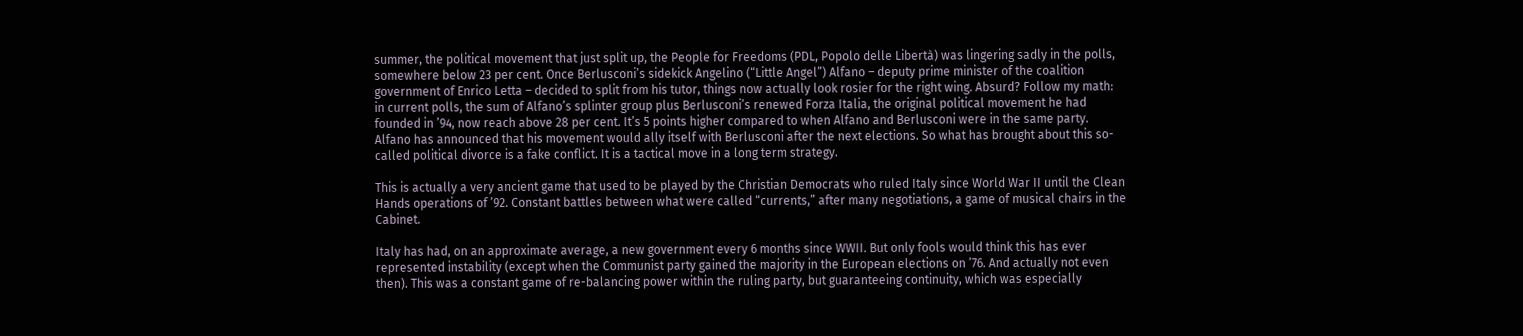summer, the political movement that just split up, the People for Freedoms (PDL, Popolo delle Libertà) was lingering sadly in the polls, somewhere below 23 per cent. Once Berlusconi’s sidekick Angelino (“Little Angel”) Alfano – deputy prime minister of the coalition government of Enrico Letta – decided to split from his tutor, things now actually look rosier for the right wing. Absurd? Follow my math: in current polls, the sum of Alfano’s splinter group plus Berlusconi’s renewed Forza Italia, the original political movement he had founded in ’94, now reach above 28 per cent. It’s 5 points higher compared to when Alfano and Berlusconi were in the same party. Alfano has announced that his movement would ally itself with Berlusconi after the next elections. So what has brought about this so-called political divorce is a fake conflict. It is a tactical move in a long term strategy.

This is actually a very ancient game that used to be played by the Christian Democrats who ruled Italy since World War II until the Clean Hands operations of ’92. Constant battles between what were called “currents,” after many negotiations, a game of musical chairs in the Cabinet.

Italy has had, on an approximate average, a new government every 6 months since WWII. But only fools would think this has ever represented instability (except when the Communist party gained the majority in the European elections on ’76. And actually not even then). This was a constant game of re-balancing power within the ruling party, but guaranteeing continuity, which was especially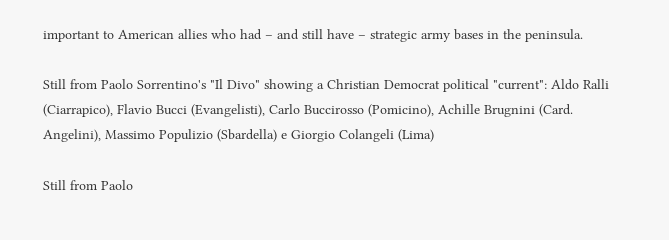important to American allies who had – and still have – strategic army bases in the peninsula.

Still from Paolo Sorrentino's "Il Divo" showing a Christian Democrat political "current": Aldo Ralli (Ciarrapico), Flavio Bucci (Evangelisti), Carlo Buccirosso (Pomicino), Achille Brugnini (Card. Angelini), Massimo Populizio (Sbardella) e Giorgio Colangeli (Lima)

Still from Paolo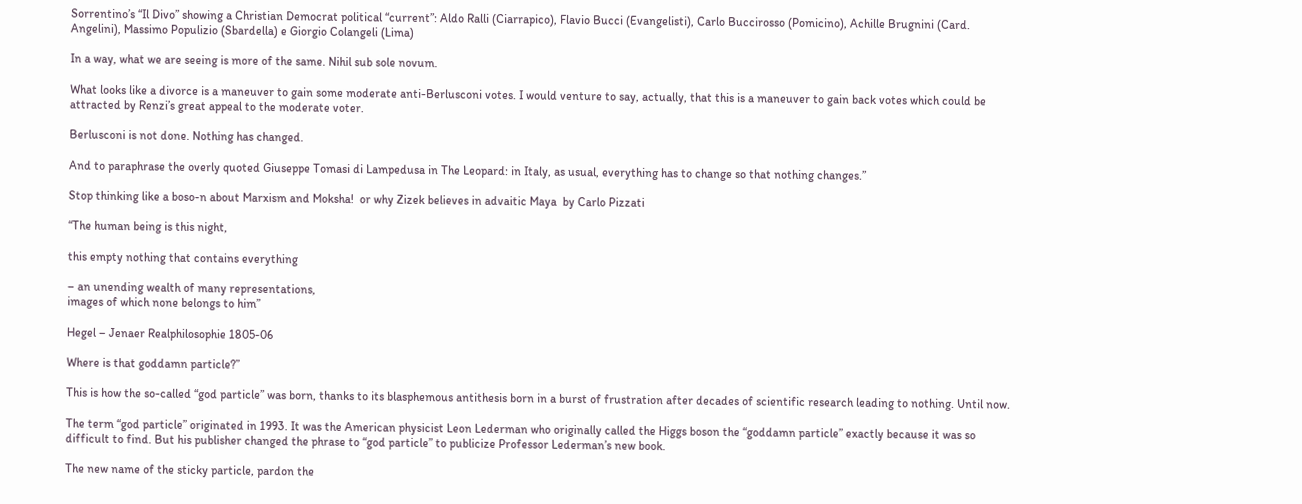Sorrentino’s “Il Divo” showing a Christian Democrat political “current”: Aldo Ralli (Ciarrapico), Flavio Bucci (Evangelisti), Carlo Buccirosso (Pomicino), Achille Brugnini (Card. Angelini), Massimo Populizio (Sbardella) e Giorgio Colangeli (Lima)

In a way, what we are seeing is more of the same. Nihil sub sole novum.

What looks like a divorce is a maneuver to gain some moderate anti-Berlusconi votes. I would venture to say, actually, that this is a maneuver to gain back votes which could be attracted by Renzi’s great appeal to the moderate voter.

Berlusconi is not done. Nothing has changed.

And to paraphrase the overly quoted Giuseppe Tomasi di Lampedusa in The Leopard: in Italy, as usual, everything has to change so that nothing changes.”

Stop thinking like a boso-n about Marxism and Moksha!  or why Zizek believes in advaitic Maya  by Carlo Pizzati

“The human being is this night,

this empty nothing that contains everything

– an unending wealth of many representations,
images of which none belongs to him”

Hegel – Jenaer Realphilosophie 1805-06

Where is that goddamn particle?”

This is how the so-called “god particle” was born, thanks to its blasphemous antithesis born in a burst of frustration after decades of scientific research leading to nothing. Until now.

The term “god particle” originated in 1993. It was the American physicist Leon Lederman who originally called the Higgs boson the “goddamn particle” exactly because it was so difficult to find. But his publisher changed the phrase to “god particle” to publicize Professor Lederman’s new book.

The new name of the sticky particle, pardon the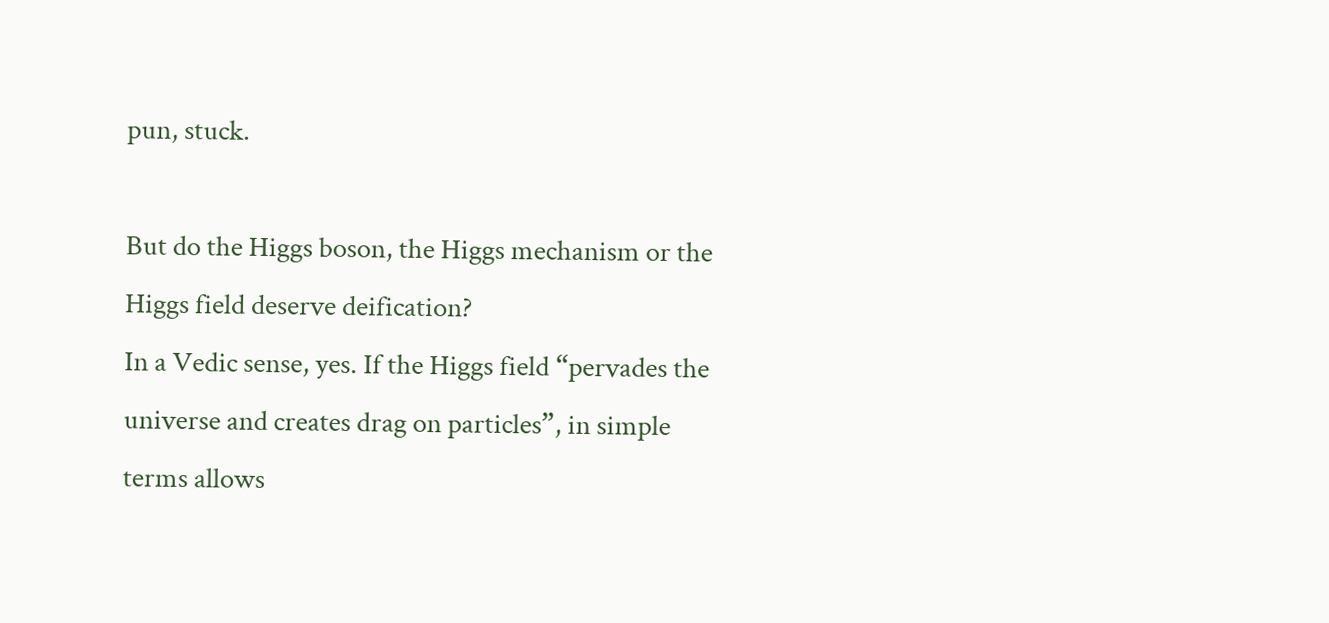pun, stuck.

But do the Higgs boson, the Higgs mechanism or the Higgs field deserve deification?
In a Vedic sense, yes. If the Higgs field “pervades the universe and creates drag on particles”, in simple terms allows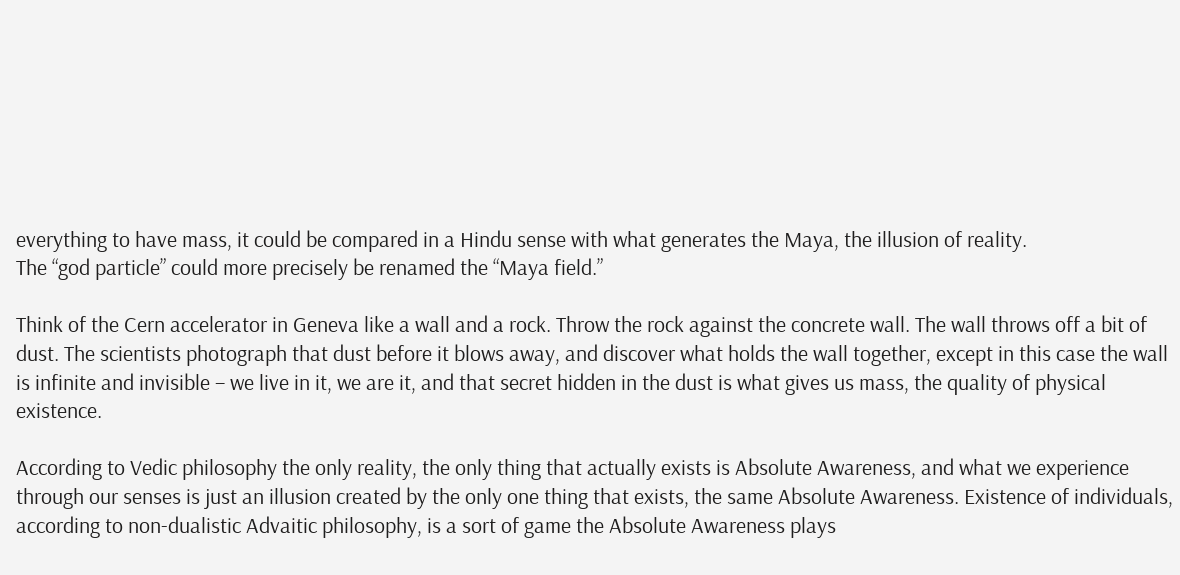everything to have mass, it could be compared in a Hindu sense with what generates the Maya, the illusion of reality.
The “god particle” could more precisely be renamed the “Maya field.”

Think of the Cern accelerator in Geneva like a wall and a rock. Throw the rock against the concrete wall. The wall throws off a bit of dust. The scientists photograph that dust before it blows away, and discover what holds the wall together, except in this case the wall is infinite and invisible – we live in it, we are it, and that secret hidden in the dust is what gives us mass, the quality of physical existence.

According to Vedic philosophy the only reality, the only thing that actually exists is Absolute Awareness, and what we experience through our senses is just an illusion created by the only one thing that exists, the same Absolute Awareness. Existence of individuals, according to non-dualistic Advaitic philosophy, is a sort of game the Absolute Awareness plays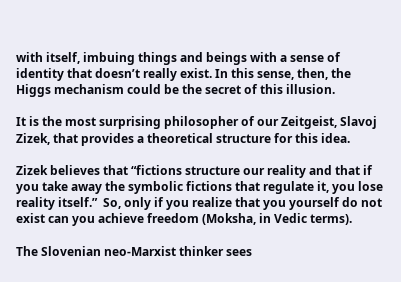with itself, imbuing things and beings with a sense of identity that doesn’t really exist. In this sense, then, the Higgs mechanism could be the secret of this illusion.

It is the most surprising philosopher of our Zeitgeist, Slavoj Zizek, that provides a theoretical structure for this idea.

Zizek believes that “fictions structure our reality and that if you take away the symbolic fictions that regulate it, you lose reality itself.”  So, only if you realize that you yourself do not exist can you achieve freedom (Moksha, in Vedic terms).

The Slovenian neo-Marxist thinker sees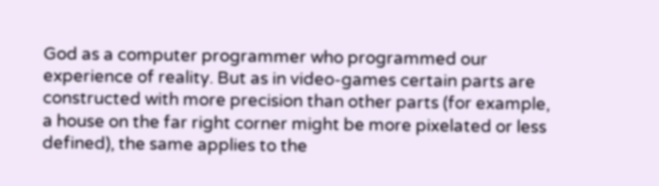God as a computer programmer who programmed our experience of reality. But as in video-games certain parts are constructed with more precision than other parts (for example, a house on the far right corner might be more pixelated or less defined), the same applies to the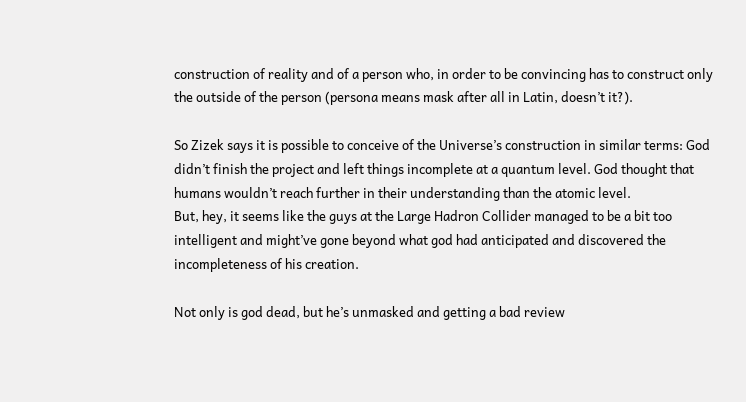construction of reality and of a person who, in order to be convincing has to construct only the outside of the person (persona means mask after all in Latin, doesn’t it?).

So Zizek says it is possible to conceive of the Universe’s construction in similar terms: God didn’t finish the project and left things incomplete at a quantum level. God thought that humans wouldn’t reach further in their understanding than the atomic level.
But, hey, it seems like the guys at the Large Hadron Collider managed to be a bit too intelligent and might’ve gone beyond what god had anticipated and discovered the incompleteness of his creation.

Not only is god dead, but he’s unmasked and getting a bad review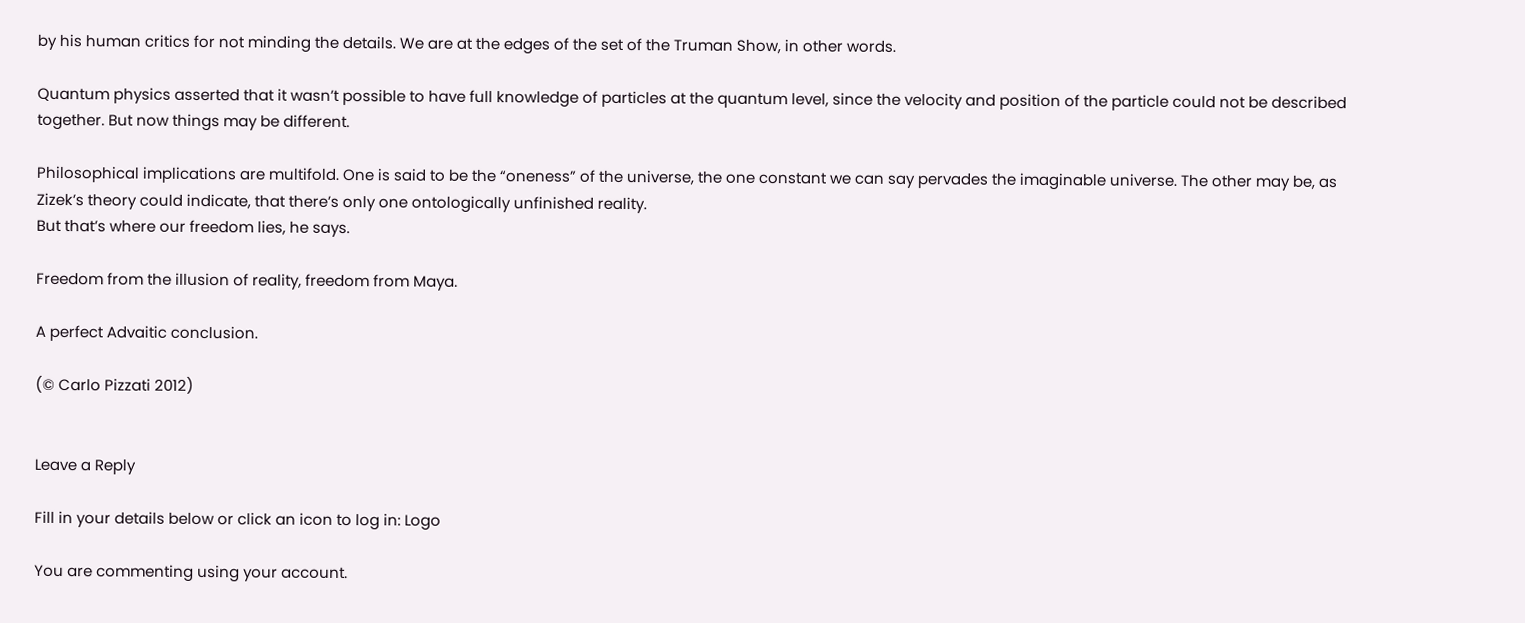by his human critics for not minding the details. We are at the edges of the set of the Truman Show, in other words.

Quantum physics asserted that it wasn’t possible to have full knowledge of particles at the quantum level, since the velocity and position of the particle could not be described together. But now things may be different.

Philosophical implications are multifold. One is said to be the “oneness” of the universe, the one constant we can say pervades the imaginable universe. The other may be, as Zizek’s theory could indicate, that there’s only one ontologically unfinished reality.
But that’s where our freedom lies, he says.

Freedom from the illusion of reality, freedom from Maya.

A perfect Advaitic conclusion.

(© Carlo Pizzati 2012)


Leave a Reply

Fill in your details below or click an icon to log in: Logo

You are commenting using your account.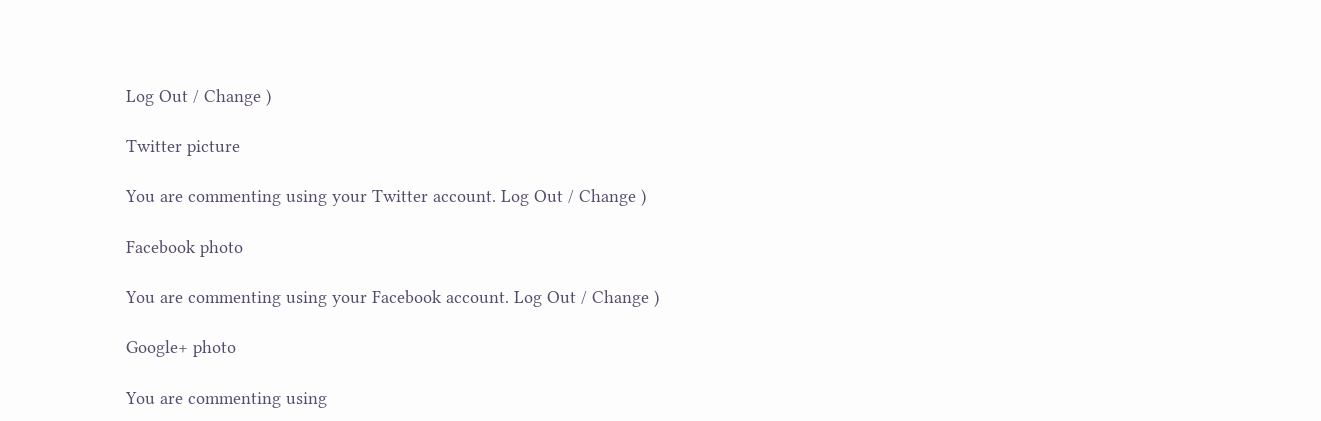Log Out / Change )

Twitter picture

You are commenting using your Twitter account. Log Out / Change )

Facebook photo

You are commenting using your Facebook account. Log Out / Change )

Google+ photo

You are commenting using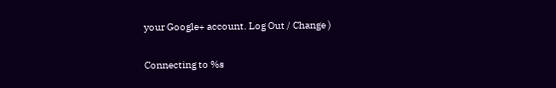your Google+ account. Log Out / Change )

Connecting to %s